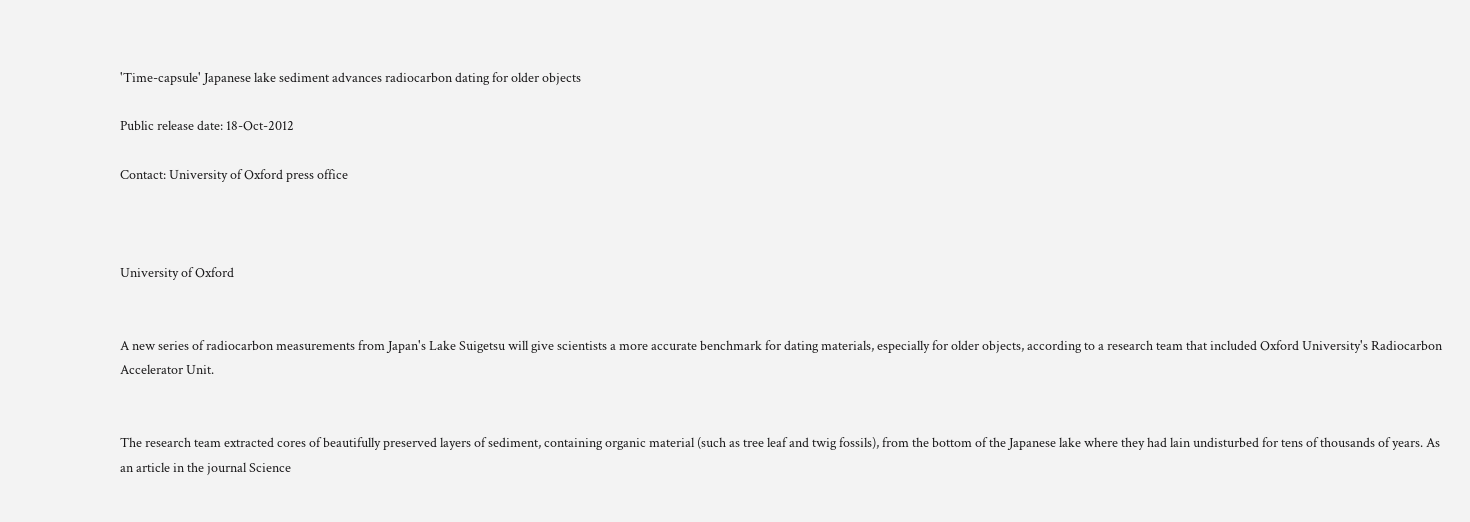'Time-capsule' Japanese lake sediment advances radiocarbon dating for older objects

Public release date: 18-Oct-2012

Contact: University of Oxford press office



University of Oxford


A new series of radiocarbon measurements from Japan's Lake Suigetsu will give scientists a more accurate benchmark for dating materials, especially for older objects, according to a research team that included Oxford University's Radiocarbon Accelerator Unit.


The research team extracted cores of beautifully preserved layers of sediment, containing organic material (such as tree leaf and twig fossils), from the bottom of the Japanese lake where they had lain undisturbed for tens of thousands of years. As an article in the journal Science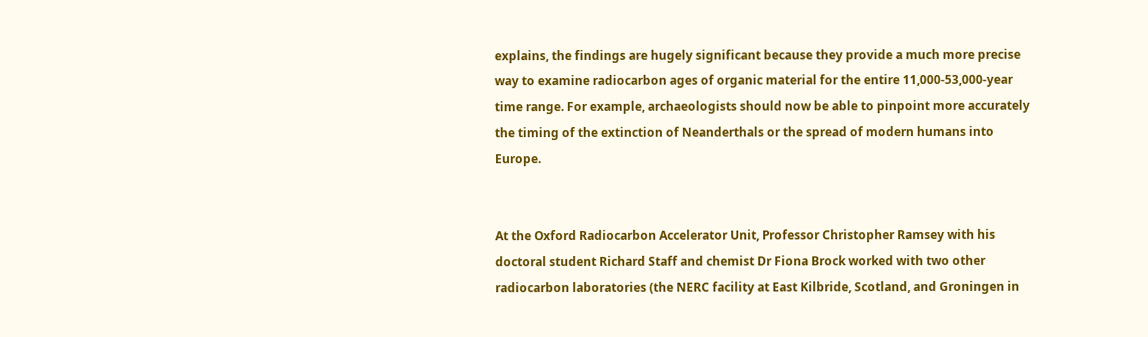explains, the findings are hugely significant because they provide a much more precise way to examine radiocarbon ages of organic material for the entire 11,000-53,000-year time range. For example, archaeologists should now be able to pinpoint more accurately the timing of the extinction of Neanderthals or the spread of modern humans into Europe.


At the Oxford Radiocarbon Accelerator Unit, Professor Christopher Ramsey with his doctoral student Richard Staff and chemist Dr Fiona Brock worked with two other radiocarbon laboratories (the NERC facility at East Kilbride, Scotland, and Groningen in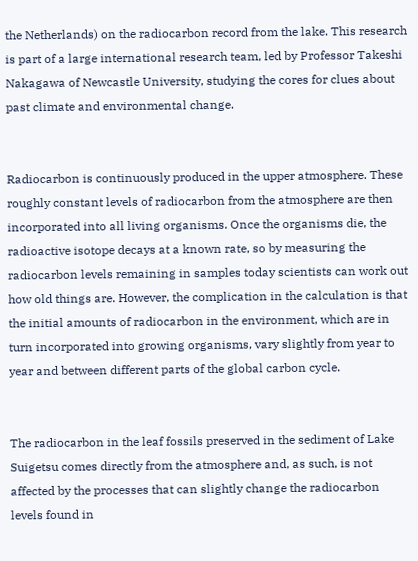the Netherlands) on the radiocarbon record from the lake. This research is part of a large international research team, led by Professor Takeshi Nakagawa of Newcastle University, studying the cores for clues about past climate and environmental change.


Radiocarbon is continuously produced in the upper atmosphere. These roughly constant levels of radiocarbon from the atmosphere are then incorporated into all living organisms. Once the organisms die, the radioactive isotope decays at a known rate, so by measuring the radiocarbon levels remaining in samples today scientists can work out how old things are. However, the complication in the calculation is that the initial amounts of radiocarbon in the environment, which are in turn incorporated into growing organisms, vary slightly from year to year and between different parts of the global carbon cycle.


The radiocarbon in the leaf fossils preserved in the sediment of Lake Suigetsu comes directly from the atmosphere and, as such, is not affected by the processes that can slightly change the radiocarbon levels found in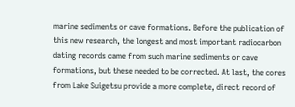marine sediments or cave formations. Before the publication of this new research, the longest and most important radiocarbon dating records came from such marine sediments or cave formations, but these needed to be corrected. At last, the cores from Lake Suigetsu provide a more complete, direct record of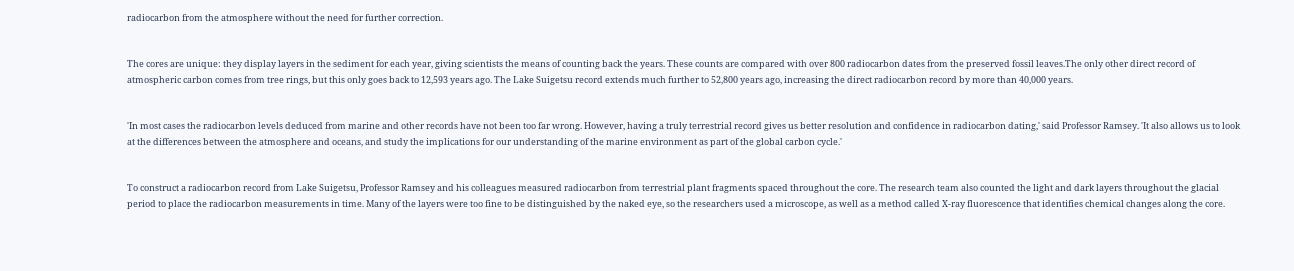radiocarbon from the atmosphere without the need for further correction.


The cores are unique: they display layers in the sediment for each year, giving scientists the means of counting back the years. These counts are compared with over 800 radiocarbon dates from the preserved fossil leaves.The only other direct record of atmospheric carbon comes from tree rings, but this only goes back to 12,593 years ago. The Lake Suigetsu record extends much further to 52,800 years ago, increasing the direct radiocarbon record by more than 40,000 years.


'In most cases the radiocarbon levels deduced from marine and other records have not been too far wrong. However, having a truly terrestrial record gives us better resolution and confidence in radiocarbon dating,' said Professor Ramsey. 'It also allows us to look at the differences between the atmosphere and oceans, and study the implications for our understanding of the marine environment as part of the global carbon cycle.'


To construct a radiocarbon record from Lake Suigetsu, Professor Ramsey and his colleagues measured radiocarbon from terrestrial plant fragments spaced throughout the core. The research team also counted the light and dark layers throughout the glacial period to place the radiocarbon measurements in time. Many of the layers were too fine to be distinguished by the naked eye, so the researchers used a microscope, as well as a method called X-ray fluorescence that identifies chemical changes along the core.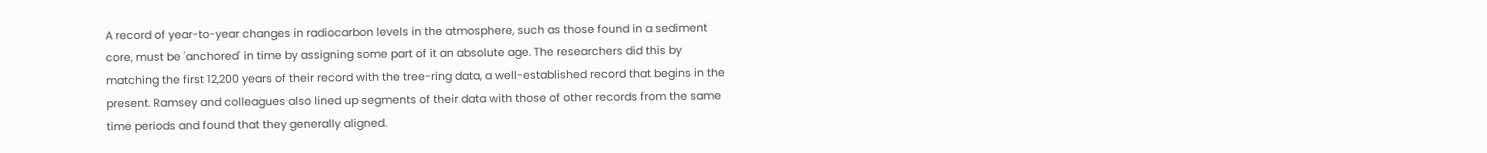A record of year-to-year changes in radiocarbon levels in the atmosphere, such as those found in a sediment core, must be 'anchored' in time by assigning some part of it an absolute age. The researchers did this by matching the first 12,200 years of their record with the tree-ring data, a well-established record that begins in the present. Ramsey and colleagues also lined up segments of their data with those of other records from the same time periods and found that they generally aligned.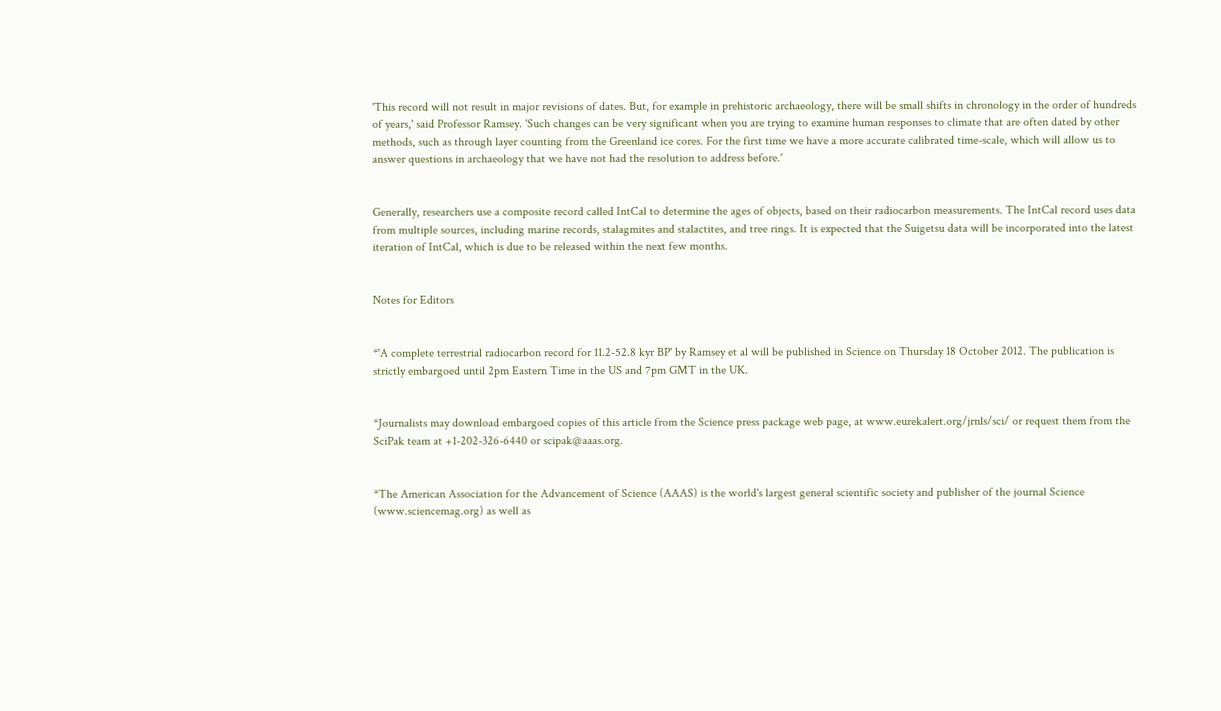'This record will not result in major revisions of dates. But, for example in prehistoric archaeology, there will be small shifts in chronology in the order of hundreds of years,' said Professor Ramsey. 'Such changes can be very significant when you are trying to examine human responses to climate that are often dated by other methods, such as through layer counting from the Greenland ice cores. For the first time we have a more accurate calibrated time-scale, which will allow us to answer questions in archaeology that we have not had the resolution to address before.'


Generally, researchers use a composite record called IntCal to determine the ages of objects, based on their radiocarbon measurements. The IntCal record uses data from multiple sources, including marine records, stalagmites and stalactites, and tree rings. It is expected that the Suigetsu data will be incorporated into the latest iteration of IntCal, which is due to be released within the next few months.


Notes for Editors


*'A complete terrestrial radiocarbon record for 11.2-52.8 kyr BP' by Ramsey et al will be published in Science on Thursday 18 October 2012. The publication is strictly embargoed until 2pm Eastern Time in the US and 7pm GMT in the UK.


*Journalists may download embargoed copies of this article from the Science press package web page, at www.eurekalert.org/jrnls/sci/ or request them from the SciPak team at +1-202-326-6440 or scipak@aaas.org.


*The American Association for the Advancement of Science (AAAS) is the world's largest general scientific society and publisher of the journal Science (www.sciencemag.org) as well as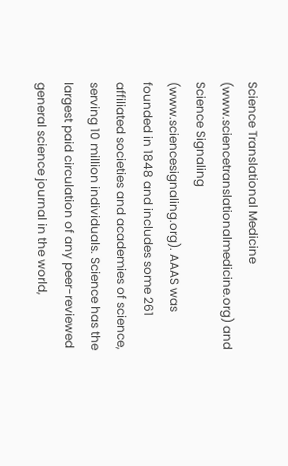Science Translational Medicine (www.sciencetranslationalmedicine.org) and Science Signaling (www.sciencesignaling.org). AAAS was founded in 1848 and includes some 261 affiliated societies and academies of science, serving 10 million individuals. Science has the largest paid circulation of any peer-reviewed general science journal in the world,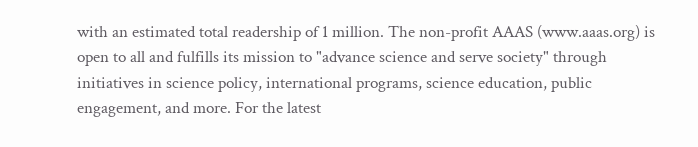with an estimated total readership of 1 million. The non-profit AAAS (www.aaas.org) is open to all and fulfills its mission to "advance science and serve society" through initiatives in science policy, international programs, science education, public engagement, and more. For the latest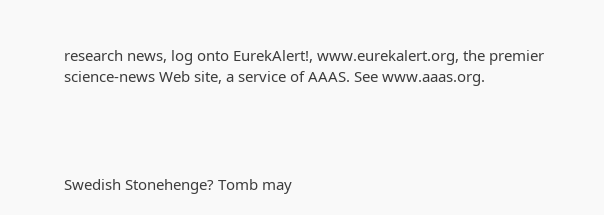research news, log onto EurekAlert!, www.eurekalert.org, the premier science-news Web site, a service of AAAS. See www.aaas.org.




Swedish Stonehenge? Tomb may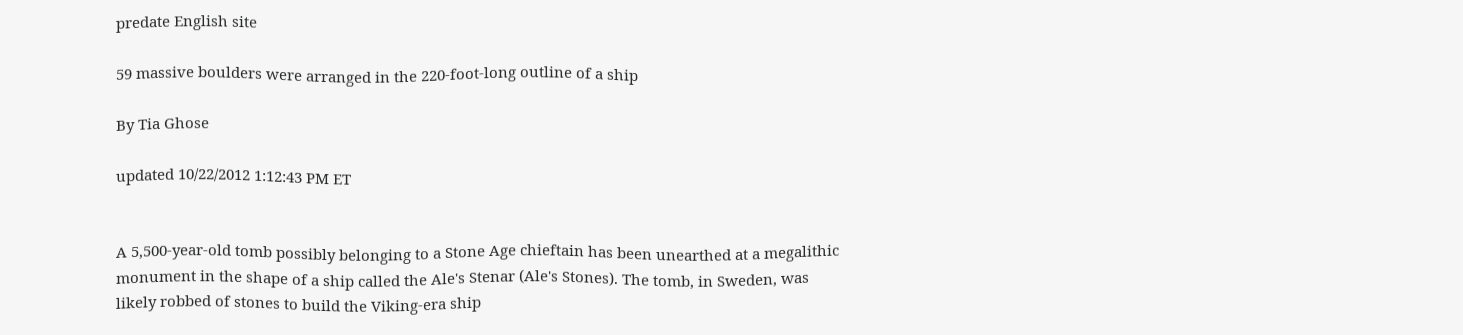predate English site

59 massive boulders were arranged in the 220-foot-long outline of a ship

By Tia Ghose

updated 10/22/2012 1:12:43 PM ET


A 5,500-year-old tomb possibly belonging to a Stone Age chieftain has been unearthed at a megalithic monument in the shape of a ship called the Ale's Stenar (Ale's Stones). The tomb, in Sweden, was likely robbed of stones to build the Viking-era ship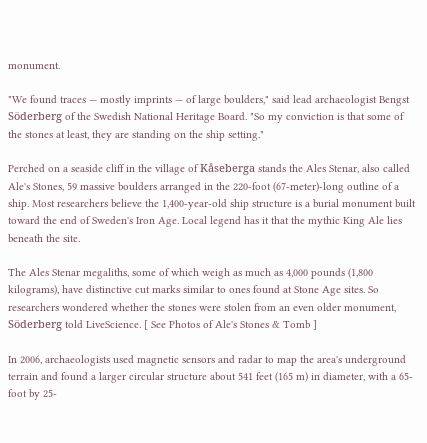monument.

"We found traces — mostly imprints — of large boulders," said lead archaeologist Bengst Söderberg of the Swedish National Heritage Board. "So my conviction is that some of the stones at least, they are standing on the ship setting."

Perched on a seaside cliff in the village of Kåseberga stands the Ales Stenar, also called Ale's Stones, 59 massive boulders arranged in the 220-foot (67-meter)-long outline of a ship. Most researchers believe the 1,400-year-old ship structure is a burial monument built toward the end of Sweden's Iron Age. Local legend has it that the mythic King Ale lies beneath the site.

The Ales Stenar megaliths, some of which weigh as much as 4,000 pounds (1,800 kilograms), have distinctive cut marks similar to ones found at Stone Age sites. So researchers wondered whether the stones were stolen from an even older monument, Söderberg told LiveScience. [ See Photos of Ale's Stones & Tomb ]

In 2006, archaeologists used magnetic sensors and radar to map the area's underground terrain and found a larger circular structure about 541 feet (165 m) in diameter, with a 65-foot by 25-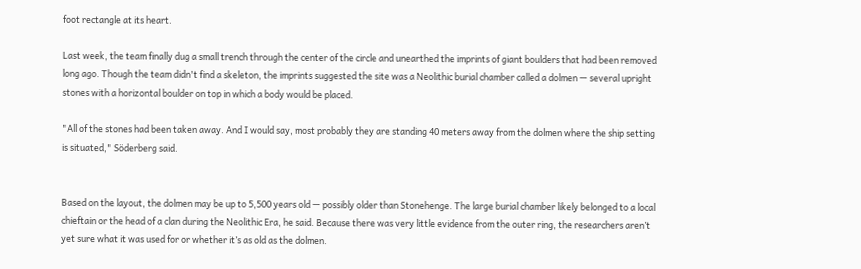foot rectangle at its heart.

Last week, the team finally dug a small trench through the center of the circle and unearthed the imprints of giant boulders that had been removed long ago. Though the team didn't find a skeleton, the imprints suggested the site was a Neolithic burial chamber called a dolmen — several upright stones with a horizontal boulder on top in which a body would be placed.

"All of the stones had been taken away. And I would say, most probably they are standing 40 meters away from the dolmen where the ship setting is situated," Söderberg said.


Based on the layout, the dolmen may be up to 5,500 years old — possibly older than Stonehenge. The large burial chamber likely belonged to a local chieftain or the head of a clan during the Neolithic Era, he said. Because there was very little evidence from the outer ring, the researchers aren’t yet sure what it was used for or whether it’s as old as the dolmen.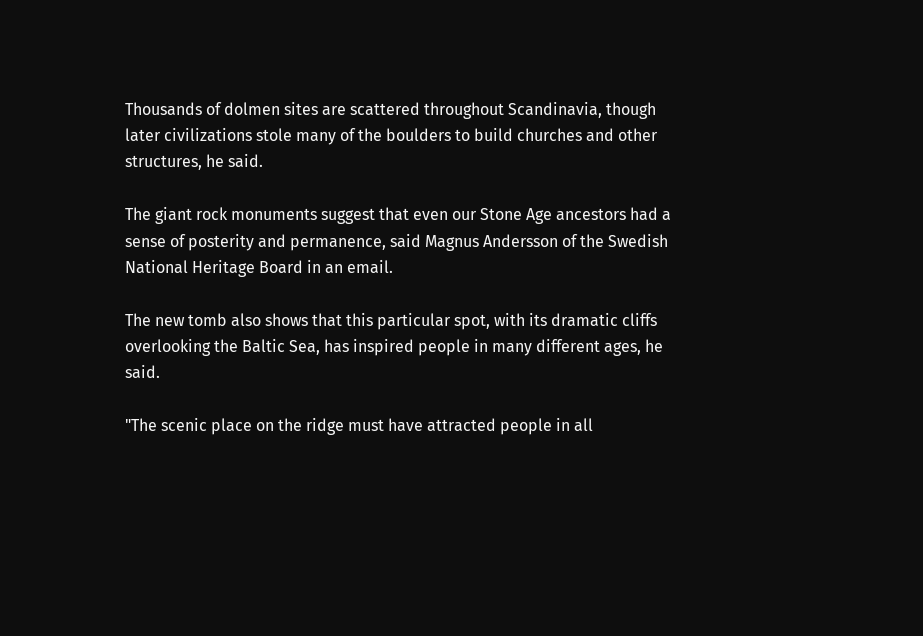Thousands of dolmen sites are scattered throughout Scandinavia, though later civilizations stole many of the boulders to build churches and other structures, he said.

The giant rock monuments suggest that even our Stone Age ancestors had a sense of posterity and permanence, said Magnus Andersson of the Swedish National Heritage Board in an email.

The new tomb also shows that this particular spot, with its dramatic cliffs overlooking the Baltic Sea, has inspired people in many different ages, he said.

"The scenic place on the ridge must have attracted people in all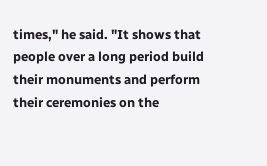times," he said. "It shows that people over a long period build their monuments and perform their ceremonies on the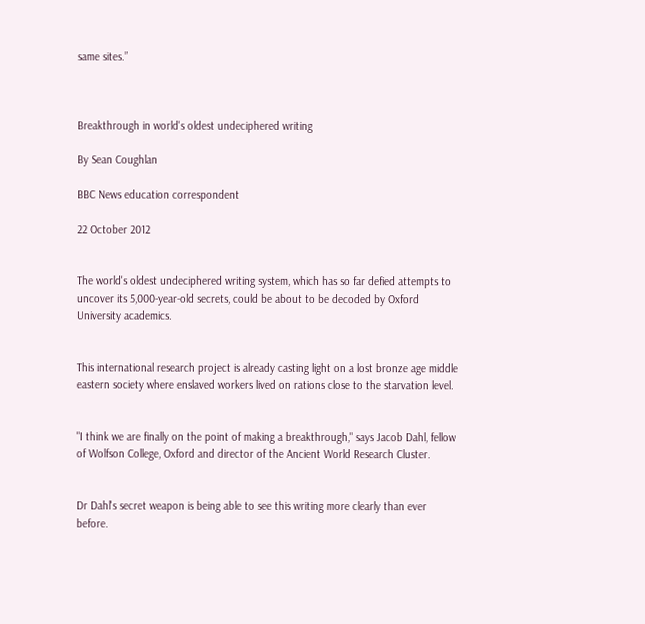same sites.”



Breakthrough in world's oldest undeciphered writing

By Sean Coughlan

BBC News education correspondent

22 October 2012


The world's oldest undeciphered writing system, which has so far defied attempts to uncover its 5,000-year-old secrets, could be about to be decoded by Oxford University academics.


This international research project is already casting light on a lost bronze age middle eastern society where enslaved workers lived on rations close to the starvation level.


"I think we are finally on the point of making a breakthrough," says Jacob Dahl, fellow of Wolfson College, Oxford and director of the Ancient World Research Cluster.


Dr Dahl's secret weapon is being able to see this writing more clearly than ever before.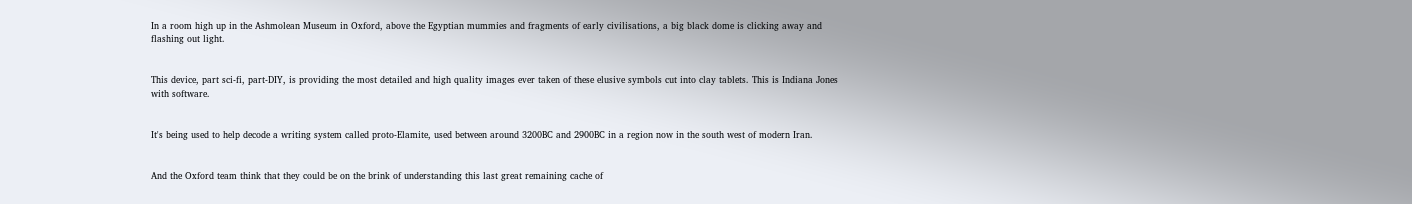In a room high up in the Ashmolean Museum in Oxford, above the Egyptian mummies and fragments of early civilisations, a big black dome is clicking away and flashing out light.


This device, part sci-fi, part-DIY, is providing the most detailed and high quality images ever taken of these elusive symbols cut into clay tablets. This is Indiana Jones with software.


It's being used to help decode a writing system called proto-Elamite, used between around 3200BC and 2900BC in a region now in the south west of modern Iran.


And the Oxford team think that they could be on the brink of understanding this last great remaining cache of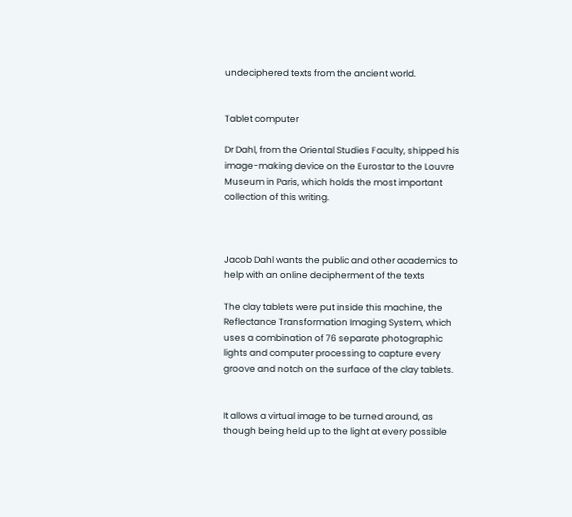undeciphered texts from the ancient world.


Tablet computer

Dr Dahl, from the Oriental Studies Faculty, shipped his image-making device on the Eurostar to the Louvre Museum in Paris, which holds the most important collection of this writing.



Jacob Dahl wants the public and other academics to help with an online decipherment of the texts

The clay tablets were put inside this machine, the Reflectance Transformation Imaging System, which uses a combination of 76 separate photographic lights and computer processing to capture every groove and notch on the surface of the clay tablets.


It allows a virtual image to be turned around, as though being held up to the light at every possible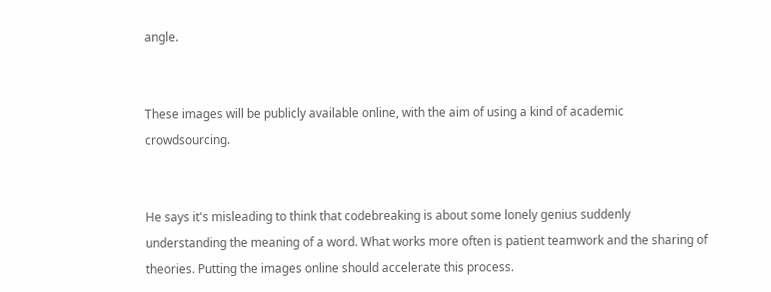angle.


These images will be publicly available online, with the aim of using a kind of academic crowdsourcing.


He says it's misleading to think that codebreaking is about some lonely genius suddenly understanding the meaning of a word. What works more often is patient teamwork and the sharing of theories. Putting the images online should accelerate this process.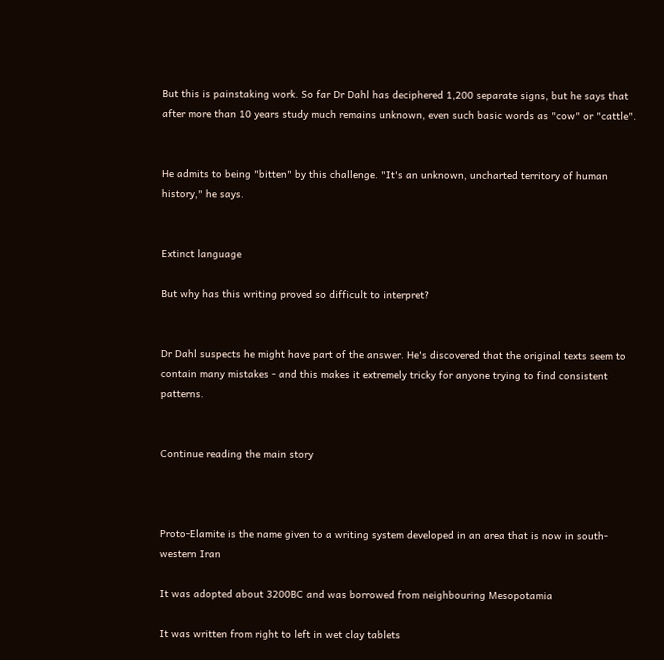But this is painstaking work. So far Dr Dahl has deciphered 1,200 separate signs, but he says that after more than 10 years study much remains unknown, even such basic words as "cow" or "cattle".


He admits to being "bitten" by this challenge. "It's an unknown, uncharted territory of human history," he says.


Extinct language

But why has this writing proved so difficult to interpret?


Dr Dahl suspects he might have part of the answer. He's discovered that the original texts seem to contain many mistakes - and this makes it extremely tricky for anyone trying to find consistent patterns.


Continue reading the main story



Proto-Elamite is the name given to a writing system developed in an area that is now in south-western Iran

It was adopted about 3200BC and was borrowed from neighbouring Mesopotamia

It was written from right to left in wet clay tablets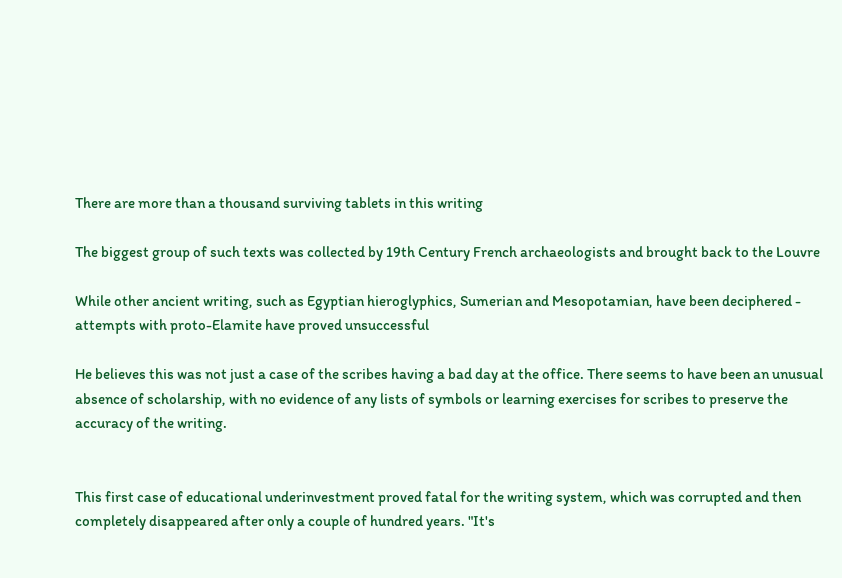There are more than a thousand surviving tablets in this writing

The biggest group of such texts was collected by 19th Century French archaeologists and brought back to the Louvre

While other ancient writing, such as Egyptian hieroglyphics, Sumerian and Mesopotamian, have been deciphered - attempts with proto-Elamite have proved unsuccessful

He believes this was not just a case of the scribes having a bad day at the office. There seems to have been an unusual absence of scholarship, with no evidence of any lists of symbols or learning exercises for scribes to preserve the accuracy of the writing.


This first case of educational underinvestment proved fatal for the writing system, which was corrupted and then completely disappeared after only a couple of hundred years. "It's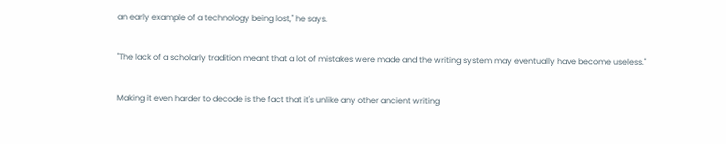an early example of a technology being lost," he says.


"The lack of a scholarly tradition meant that a lot of mistakes were made and the writing system may eventually have become useless."


Making it even harder to decode is the fact that it's unlike any other ancient writing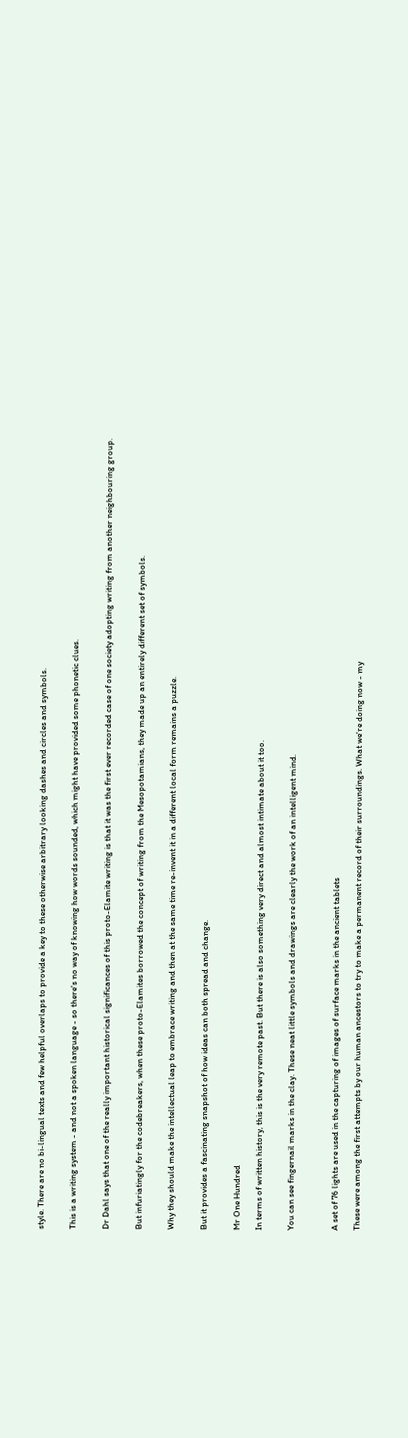style. There are no bi-lingual texts and few helpful overlaps to provide a key to these otherwise arbitrary looking dashes and circles and symbols.


This is a writing system - and not a spoken language - so there's no way of knowing how words sounded, which might have provided some phonetic clues.


Dr Dahl says that one of the really important historical significances of this proto-Elamite writing is that it was the first ever recorded case of one society adopting writing from another neighbouring group.


But infuriatingly for the codebreakers, when these proto-Elamites borrowed the concept of writing from the Mesopotamians, they made up an entirely different set of symbols.


Why they should make the intellectual leap to embrace writing and then at the same time re-invent it in a different local form remains a puzzle.


But it provides a fascinating snapshot of how ideas can both spread and change.


Mr One Hundred

In terms of written history, this is the very remote past. But there is also something very direct and almost intimate about it too.


You can see fingernail marks in the clay. These neat little symbols and drawings are clearly the work of an intelligent mind.



A set of 76 lights are used in the capturing of images of surface marks in the ancient tablets

These were among the first attempts by our human ancestors to try to make a permanent record of their surroundings. What we're doing now - my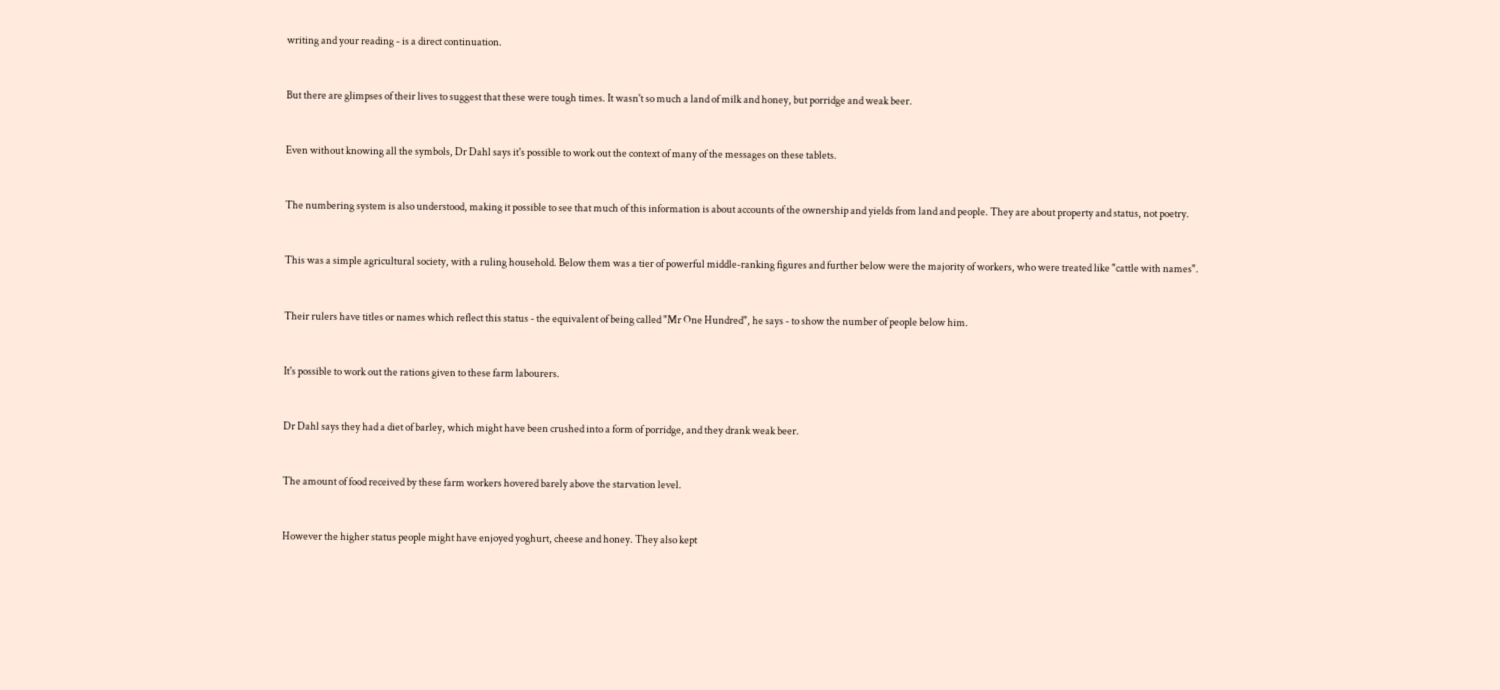writing and your reading - is a direct continuation.


But there are glimpses of their lives to suggest that these were tough times. It wasn't so much a land of milk and honey, but porridge and weak beer.


Even without knowing all the symbols, Dr Dahl says it's possible to work out the context of many of the messages on these tablets.


The numbering system is also understood, making it possible to see that much of this information is about accounts of the ownership and yields from land and people. They are about property and status, not poetry.


This was a simple agricultural society, with a ruling household. Below them was a tier of powerful middle-ranking figures and further below were the majority of workers, who were treated like "cattle with names".


Their rulers have titles or names which reflect this status - the equivalent of being called "Mr One Hundred", he says - to show the number of people below him.


It's possible to work out the rations given to these farm labourers.


Dr Dahl says they had a diet of barley, which might have been crushed into a form of porridge, and they drank weak beer.


The amount of food received by these farm workers hovered barely above the starvation level.


However the higher status people might have enjoyed yoghurt, cheese and honey. They also kept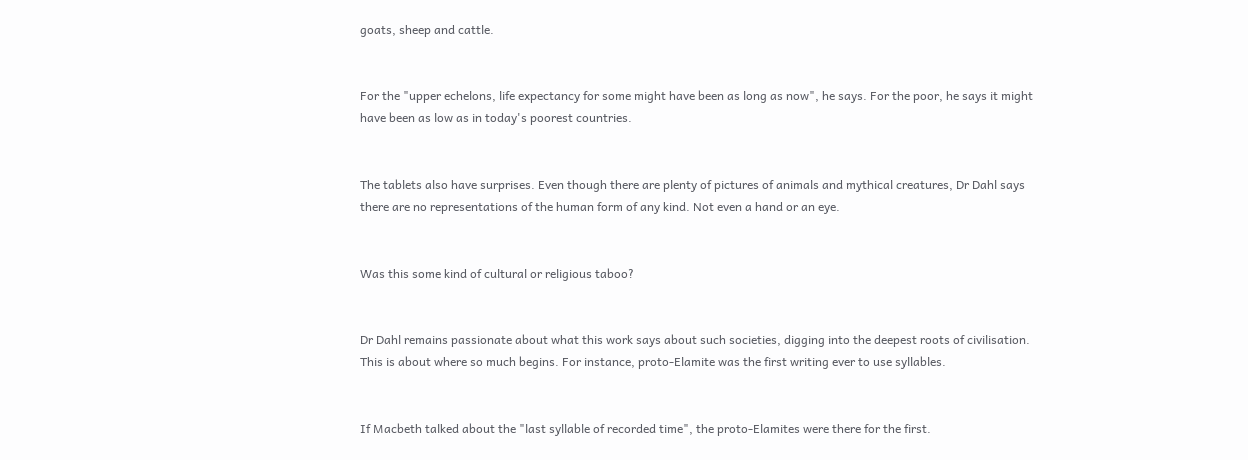goats, sheep and cattle.


For the "upper echelons, life expectancy for some might have been as long as now", he says. For the poor, he says it might have been as low as in today's poorest countries.


The tablets also have surprises. Even though there are plenty of pictures of animals and mythical creatures, Dr Dahl says there are no representations of the human form of any kind. Not even a hand or an eye.


Was this some kind of cultural or religious taboo?


Dr Dahl remains passionate about what this work says about such societies, digging into the deepest roots of civilisation. This is about where so much begins. For instance, proto-Elamite was the first writing ever to use syllables.


If Macbeth talked about the "last syllable of recorded time", the proto-Elamites were there for the first.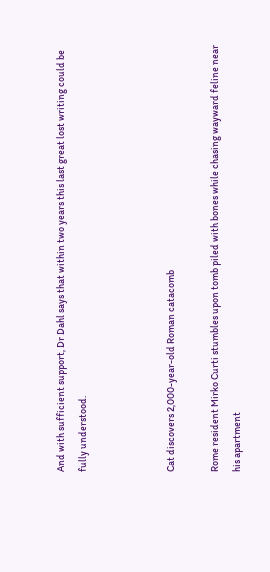And with sufficient support, Dr Dahl says that within two years this last great lost writing could be fully understood.



Cat discovers 2,000-year-old Roman catacomb

Rome resident Mirko Curti stumbles upon tomb piled with bones while chasing wayward feline near his apartment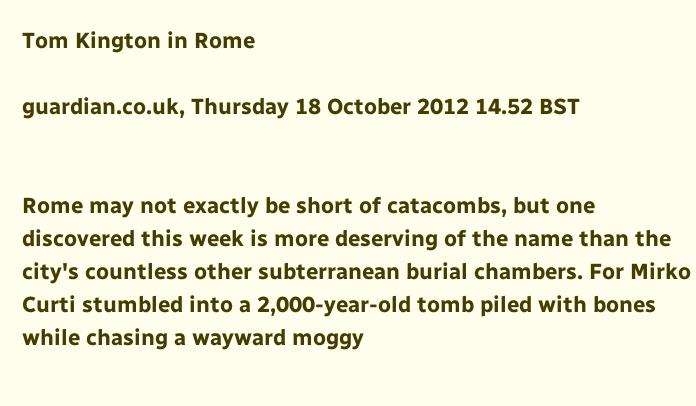Tom Kington in Rome

guardian.co.uk, Thursday 18 October 2012 14.52 BST


Rome may not exactly be short of catacombs, but one discovered this week is more deserving of the name than the city's countless other subterranean burial chambers. For Mirko Curti stumbled into a 2,000-year-old tomb piled with bones while chasing a wayward moggy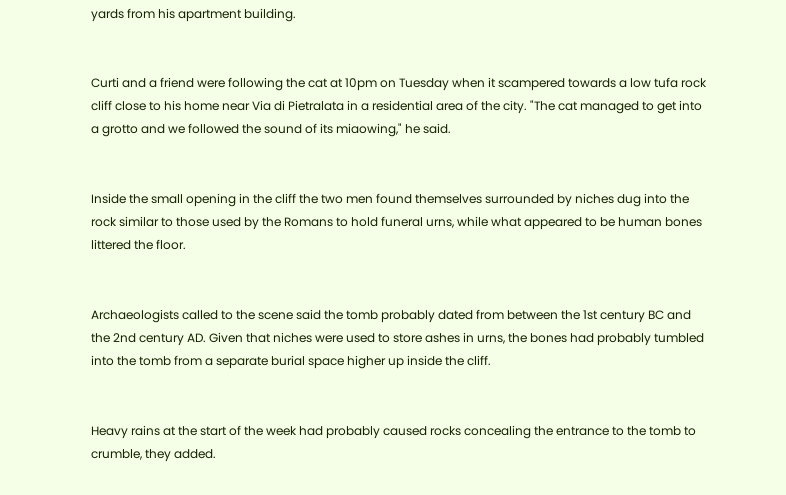yards from his apartment building.


Curti and a friend were following the cat at 10pm on Tuesday when it scampered towards a low tufa rock cliff close to his home near Via di Pietralata in a residential area of the city. "The cat managed to get into a grotto and we followed the sound of its miaowing," he said.


Inside the small opening in the cliff the two men found themselves surrounded by niches dug into the rock similar to those used by the Romans to hold funeral urns, while what appeared to be human bones littered the floor.


Archaeologists called to the scene said the tomb probably dated from between the 1st century BC and the 2nd century AD. Given that niches were used to store ashes in urns, the bones had probably tumbled into the tomb from a separate burial space higher up inside the cliff.


Heavy rains at the start of the week had probably caused rocks concealing the entrance to the tomb to crumble, they added.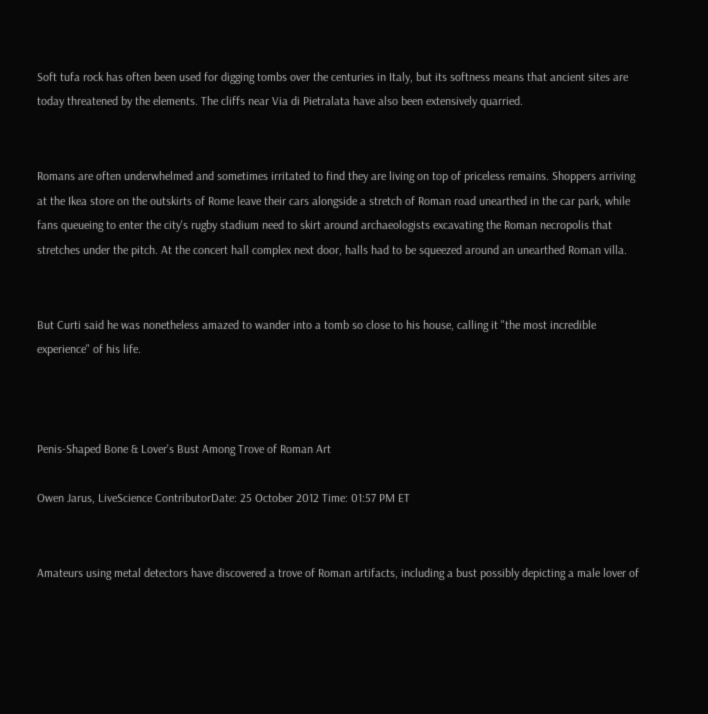Soft tufa rock has often been used for digging tombs over the centuries in Italy, but its softness means that ancient sites are today threatened by the elements. The cliffs near Via di Pietralata have also been extensively quarried.


Romans are often underwhelmed and sometimes irritated to find they are living on top of priceless remains. Shoppers arriving at the Ikea store on the outskirts of Rome leave their cars alongside a stretch of Roman road unearthed in the car park, while fans queueing to enter the city's rugby stadium need to skirt around archaeologists excavating the Roman necropolis that stretches under the pitch. At the concert hall complex next door, halls had to be squeezed around an unearthed Roman villa.


But Curti said he was nonetheless amazed to wander into a tomb so close to his house, calling it "the most incredible experience" of his life.



Penis-Shaped Bone & Lover's Bust Among Trove of Roman Art

Owen Jarus, LiveScience ContributorDate: 25 October 2012 Time: 01:57 PM ET


Amateurs using metal detectors have discovered a trove of Roman artifacts, including a bust possibly depicting a male lover of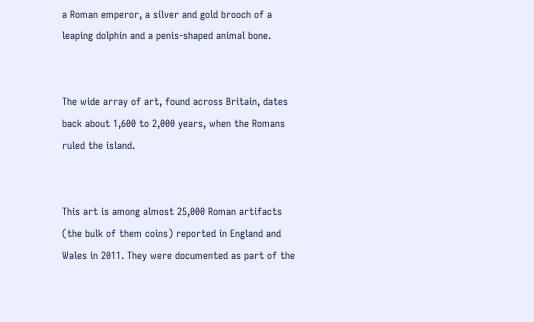a Roman emperor, a silver and gold brooch of a leaping dolphin and a penis-shaped animal bone.


The wide array of art, found across Britain, dates back about 1,600 to 2,000 years, when the Romans ruled the island.


This art is among almost 25,000 Roman artifacts (the bulk of them coins) reported in England and Wales in 2011. They were documented as part of the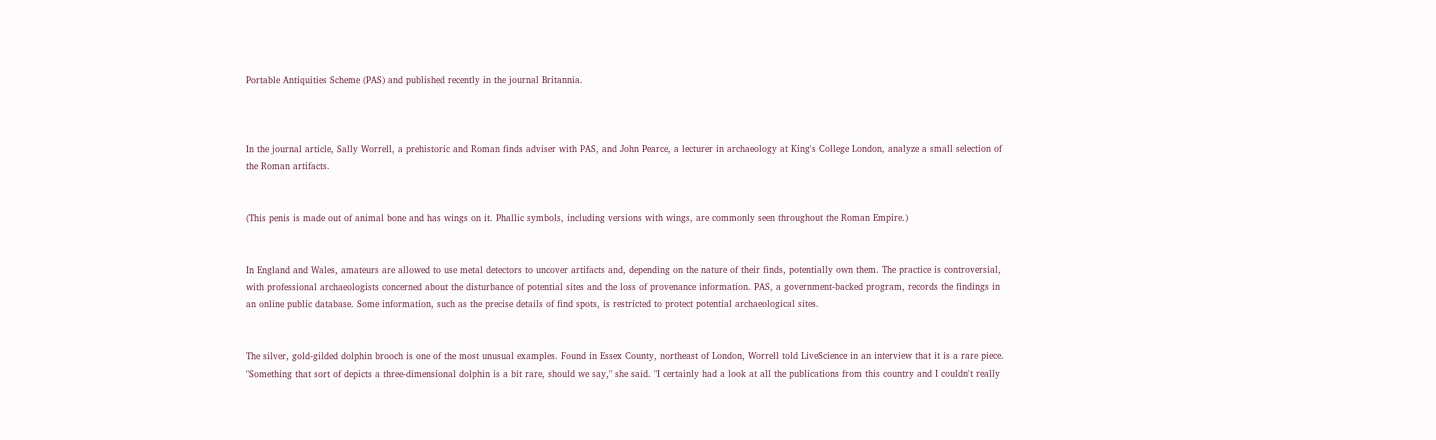Portable Antiquities Scheme (PAS) and published recently in the journal Britannia.



In the journal article, Sally Worrell, a prehistoric and Roman finds adviser with PAS, and John Pearce, a lecturer in archaeology at King's College London, analyze a small selection of the Roman artifacts.


(This penis is made out of animal bone and has wings on it. Phallic symbols, including versions with wings, are commonly seen throughout the Roman Empire.)


In England and Wales, amateurs are allowed to use metal detectors to uncover artifacts and, depending on the nature of their finds, potentially own them. The practice is controversial, with professional archaeologists concerned about the disturbance of potential sites and the loss of provenance information. PAS, a government-backed program, records the findings in an online public database. Some information, such as the precise details of find spots, is restricted to protect potential archaeological sites.


The silver, gold-gilded dolphin brooch is one of the most unusual examples. Found in Essex County, northeast of London, Worrell told LiveScience in an interview that it is a rare piece. "Something that sort of depicts a three-dimensional dolphin is a bit rare, should we say," she said. "I certainly had a look at all the publications from this country and I couldn't really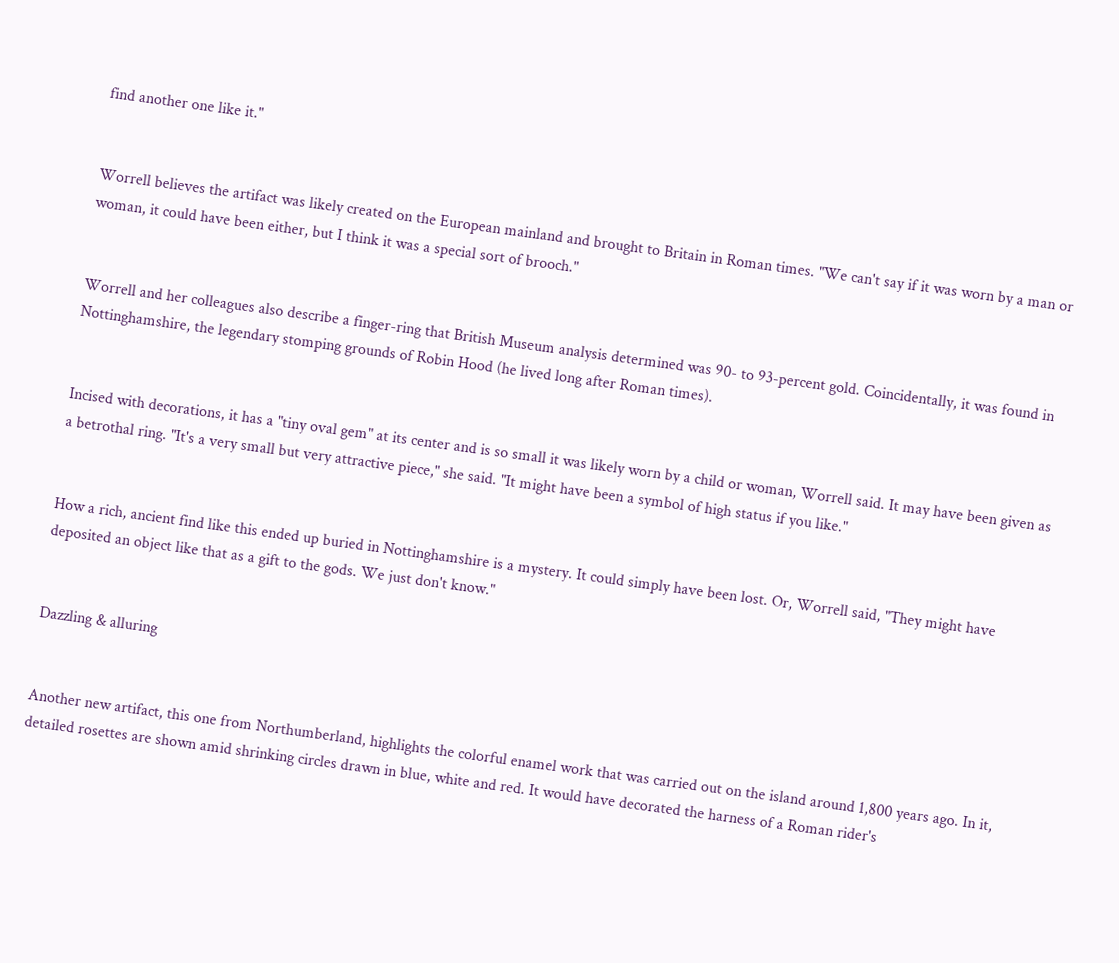find another one like it."


Worrell believes the artifact was likely created on the European mainland and brought to Britain in Roman times. "We can't say if it was worn by a man or woman, it could have been either, but I think it was a special sort of brooch."


Worrell and her colleagues also describe a finger-ring that British Museum analysis determined was 90- to 93-percent gold. Coincidentally, it was found in Nottinghamshire, the legendary stomping grounds of Robin Hood (he lived long after Roman times).


Incised with decorations, it has a "tiny oval gem" at its center and is so small it was likely worn by a child or woman, Worrell said. It may have been given as a betrothal ring. "It's a very small but very attractive piece," she said. "It might have been a symbol of high status if you like."


How a rich, ancient find like this ended up buried in Nottinghamshire is a mystery. It could simply have been lost. Or, Worrell said, "They might have deposited an object like that as a gift to the gods. We just don't know."


Dazzling & alluring


Another new artifact, this one from Northumberland, highlights the colorful enamel work that was carried out on the island around 1,800 years ago. In it, detailed rosettes are shown amid shrinking circles drawn in blue, white and red. It would have decorated the harness of a Roman rider's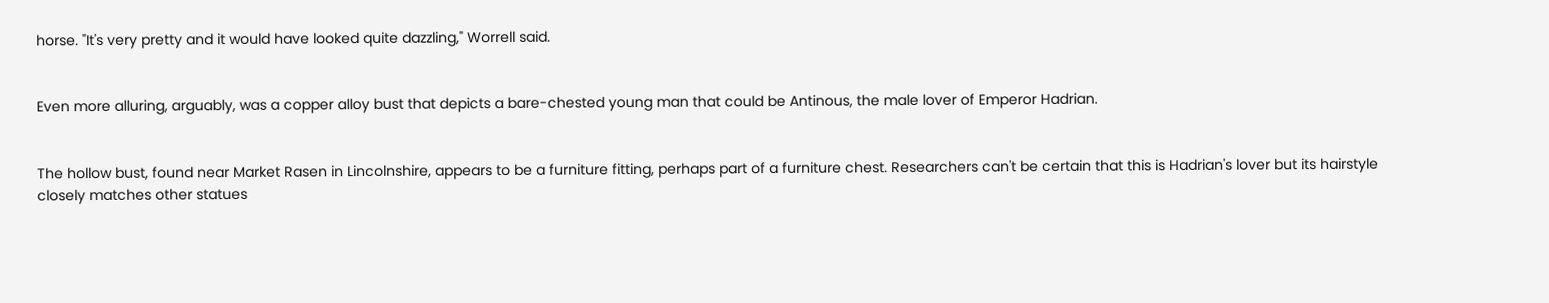horse. "It's very pretty and it would have looked quite dazzling," Worrell said.


Even more alluring, arguably, was a copper alloy bust that depicts a bare-chested young man that could be Antinous, the male lover of Emperor Hadrian.


The hollow bust, found near Market Rasen in Lincolnshire, appears to be a furniture fitting, perhaps part of a furniture chest. Researchers can't be certain that this is Hadrian's lover but its hairstyle closely matches other statues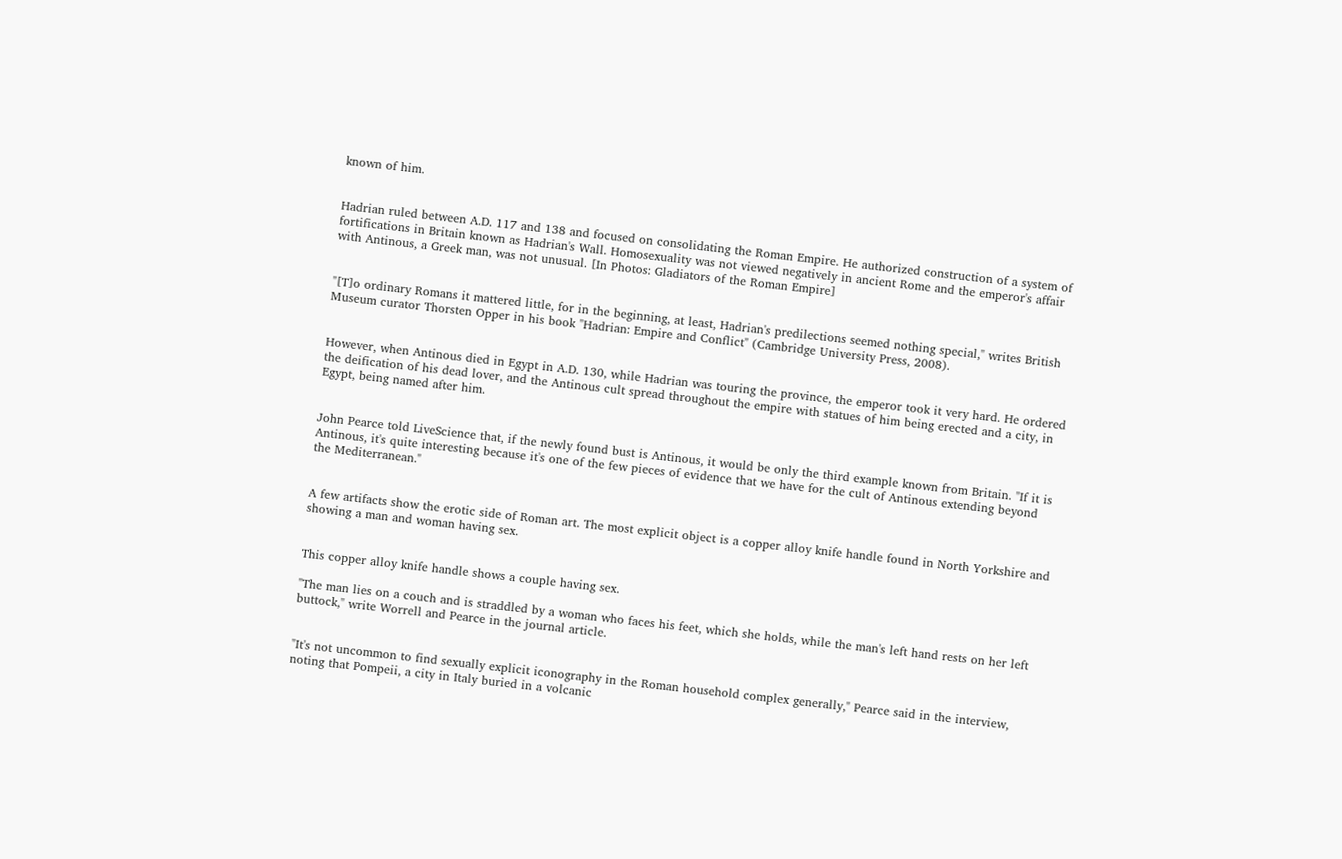known of him.


Hadrian ruled between A.D. 117 and 138 and focused on consolidating the Roman Empire. He authorized construction of a system of fortifications in Britain known as Hadrian's Wall. Homosexuality was not viewed negatively in ancient Rome and the emperor's affair with Antinous, a Greek man, was not unusual. [In Photos: Gladiators of the Roman Empire]


"[T]o ordinary Romans it mattered little, for in the beginning, at least, Hadrian's predilections seemed nothing special," writes British Museum curator Thorsten Opper in his book "Hadrian: Empire and Conflict" (Cambridge University Press, 2008).


However, when Antinous died in Egypt in A.D. 130, while Hadrian was touring the province, the emperor took it very hard. He ordered the deification of his dead lover, and the Antinous cult spread throughout the empire with statues of him being erected and a city, in Egypt, being named after him.


John Pearce told LiveScience that, if the newly found bust is Antinous, it would be only the third example known from Britain. "If it is Antinous, it's quite interesting because it's one of the few pieces of evidence that we have for the cult of Antinous extending beyond the Mediterranean."


A few artifacts show the erotic side of Roman art. The most explicit object is a copper alloy knife handle found in North Yorkshire and showing a man and woman having sex.


This copper alloy knife handle shows a couple having sex.

"The man lies on a couch and is straddled by a woman who faces his feet, which she holds, while the man's left hand rests on her left buttock," write Worrell and Pearce in the journal article.


"It's not uncommon to find sexually explicit iconography in the Roman household complex generally," Pearce said in the interview, noting that Pompeii, a city in Italy buried in a volcanic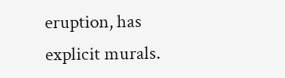eruption, has explicit murals.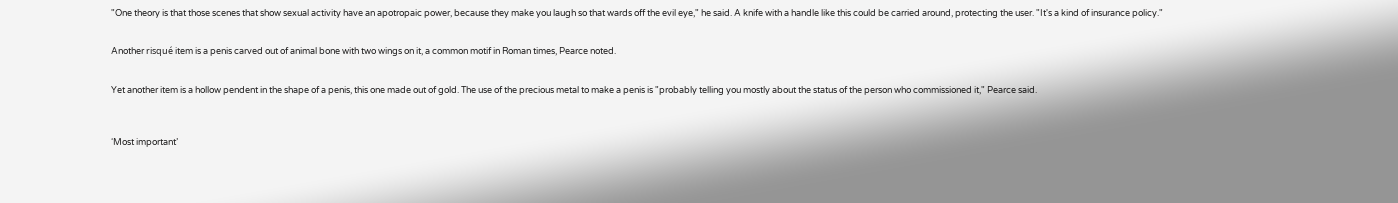"One theory is that those scenes that show sexual activity have an apotropaic power, because they make you laugh so that wards off the evil eye," he said. A knife with a handle like this could be carried around, protecting the user. "It's a kind of insurance policy."


Another risqué item is a penis carved out of animal bone with two wings on it, a common motif in Roman times, Pearce noted.


Yet another item is a hollow pendent in the shape of a penis, this one made out of gold. The use of the precious metal to make a penis is "probably telling you mostly about the status of the person who commissioned it," Pearce said.



‘Most important’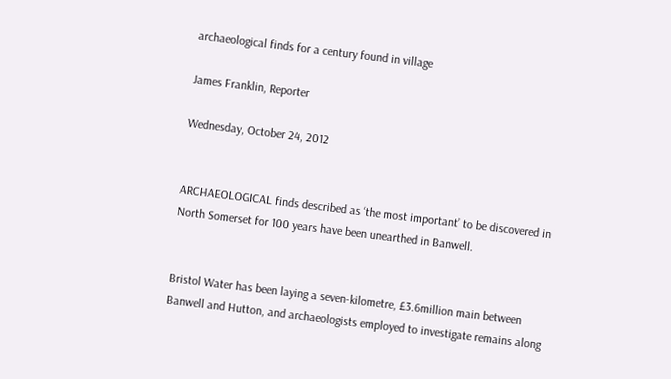archaeological finds for a century found in village

James Franklin, Reporter

Wednesday, October 24, 2012


ARCHAEOLOGICAL finds described as ‘the most important’ to be discovered in North Somerset for 100 years have been unearthed in Banwell.


Bristol Water has been laying a seven-kilometre, £3.6million main between Banwell and Hutton, and archaeologists employed to investigate remains along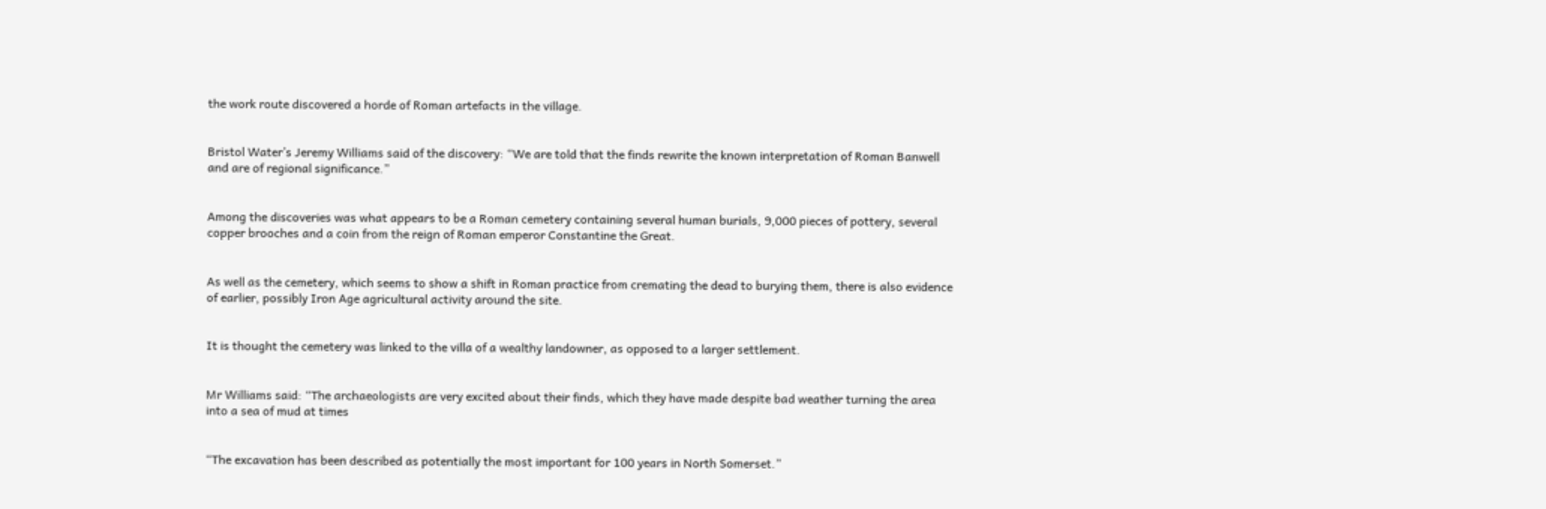the work route discovered a horde of Roman artefacts in the village.


Bristol Water’s Jeremy Williams said of the discovery: “We are told that the finds rewrite the known interpretation of Roman Banwell and are of regional significance.”


Among the discoveries was what appears to be a Roman cemetery containing several human burials, 9,000 pieces of pottery, several copper brooches and a coin from the reign of Roman emperor Constantine the Great.


As well as the cemetery, which seems to show a shift in Roman practice from cremating the dead to burying them, there is also evidence of earlier, possibly Iron Age agricultural activity around the site.


It is thought the cemetery was linked to the villa of a wealthy landowner, as opposed to a larger settlement.


Mr Williams said: “The archaeologists are very excited about their finds, which they have made despite bad weather turning the area into a sea of mud at times


“The excavation has been described as potentially the most important for 100 years in North Somerset.”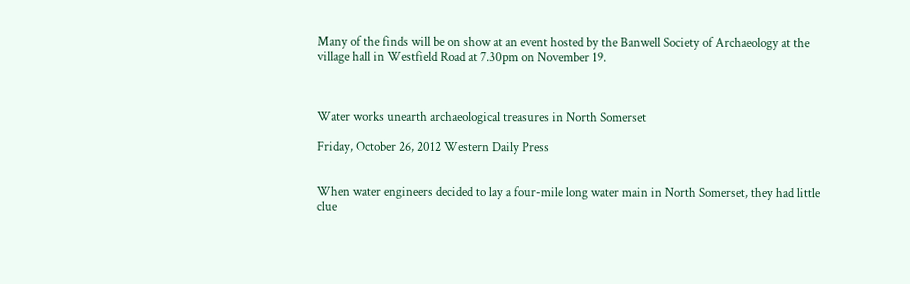Many of the finds will be on show at an event hosted by the Banwell Society of Archaeology at the village hall in Westfield Road at 7.30pm on November 19.



Water works unearth archaeological treasures in North Somerset

Friday, October 26, 2012 Western Daily Press


When water engineers decided to lay a four-mile long water main in North Somerset, they had little clue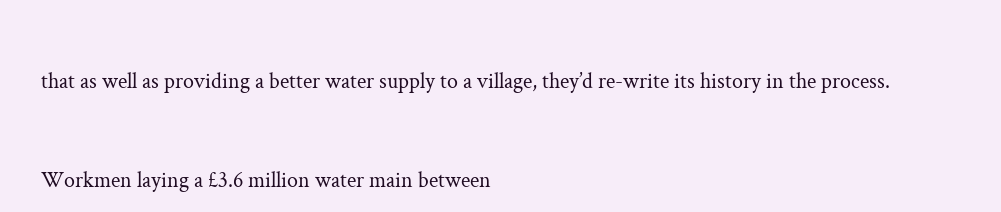that as well as providing a better water supply to a village, they’d re-write its history in the process.


Workmen laying a £3.6 million water main between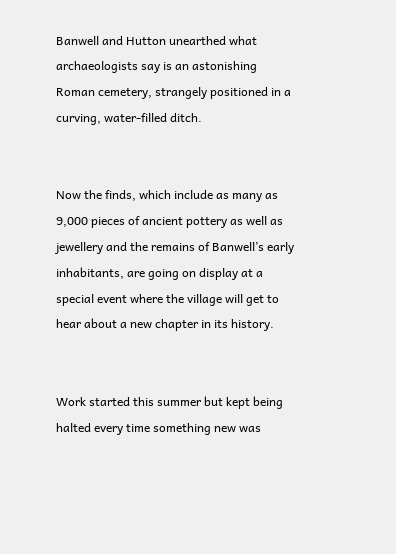Banwell and Hutton unearthed what archaeologists say is an astonishing Roman cemetery, strangely positioned in a curving, water-filled ditch.


Now the finds, which include as many as 9,000 pieces of ancient pottery as well as jewellery and the remains of Banwell’s early inhabitants, are going on display at a special event where the village will get to hear about a new chapter in its history.


Work started this summer but kept being halted every time something new was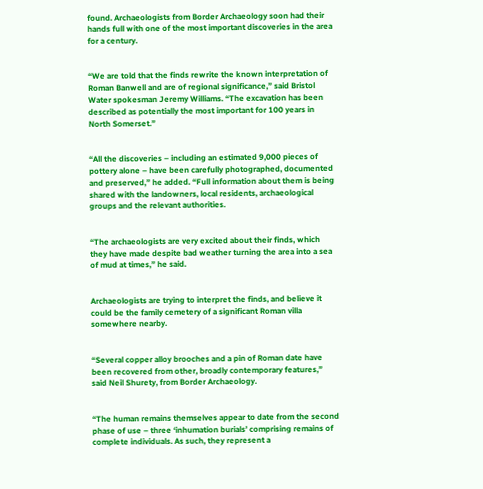found. Archaeologists from Border Archaeology soon had their hands full with one of the most important discoveries in the area for a century.


“We are told that the finds rewrite the known interpretation of Roman Banwell and are of regional significance,” said Bristol Water spokesman Jeremy Williams. “The excavation has been described as potentially the most important for 100 years in North Somerset.”


“All the discoveries – including an estimated 9,000 pieces of pottery alone – have been carefully photographed, documented and preserved,” he added. “Full information about them is being shared with the landowners, local residents, archaeological groups and the relevant authorities.


“The archaeologists are very excited about their finds, which they have made despite bad weather turning the area into a sea of mud at times,” he said.


Archaeologists are trying to interpret the finds, and believe it could be the family cemetery of a significant Roman villa somewhere nearby.


“Several copper alloy brooches and a pin of Roman date have been recovered from other, broadly contemporary features,” said Neil Shurety, from Border Archaeology.


“The human remains themselves appear to date from the second phase of use – three ‘inhumation burials’ comprising remains of complete individuals. As such, they represent a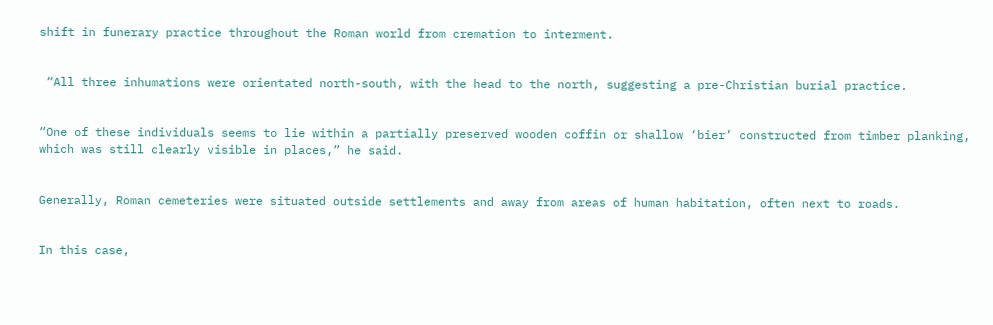shift in funerary practice throughout the Roman world from cremation to interment.


 “All three inhumations were orientated north-south, with the head to the north, suggesting a pre-Christian burial practice.


“One of these individuals seems to lie within a partially preserved wooden coffin or shallow ‘bier’ constructed from timber planking, which was still clearly visible in places,” he said.


Generally, Roman cemeteries were situated outside settlements and away from areas of human habitation, often next to roads.


In this case,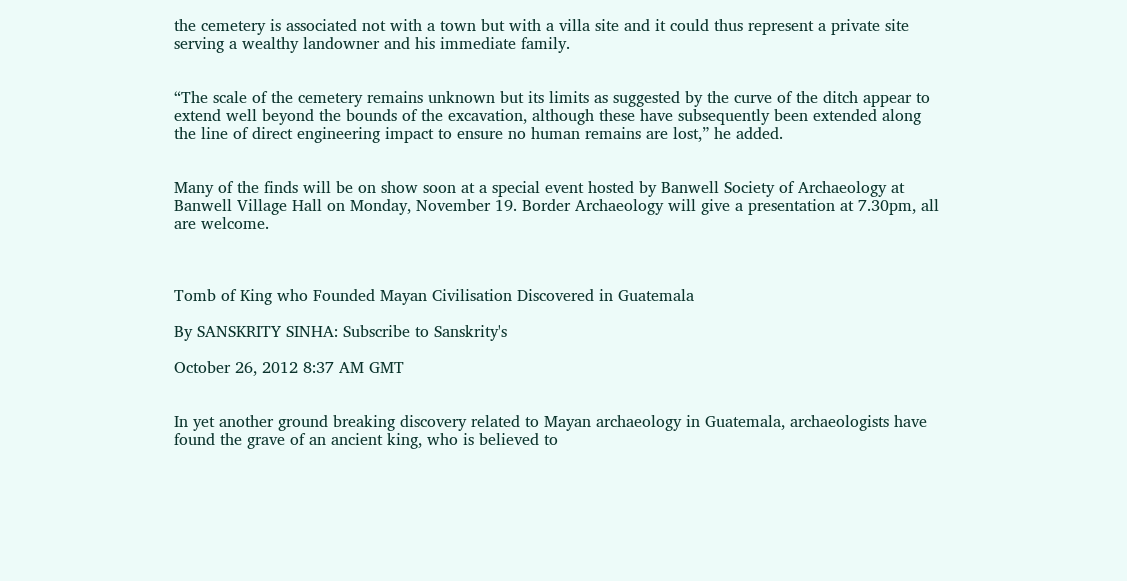the cemetery is associated not with a town but with a villa site and it could thus represent a private site serving a wealthy landowner and his immediate family.


“The scale of the cemetery remains unknown but its limits as suggested by the curve of the ditch appear to extend well beyond the bounds of the excavation, although these have subsequently been extended along the line of direct engineering impact to ensure no human remains are lost,” he added.


Many of the finds will be on show soon at a special event hosted by Banwell Society of Archaeology at Banwell Village Hall on Monday, November 19. Border Archaeology will give a presentation at 7.30pm, all are welcome.



Tomb of King who Founded Mayan Civilisation Discovered in Guatemala

By SANSKRITY SINHA: Subscribe to Sanskrity's

October 26, 2012 8:37 AM GMT


In yet another ground breaking discovery related to Mayan archaeology in Guatemala, archaeologists have found the grave of an ancient king, who is believed to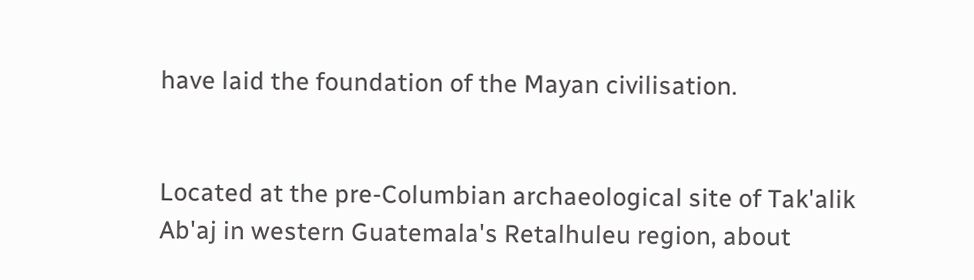have laid the foundation of the Mayan civilisation.


Located at the pre-Columbian archaeological site of Tak'alik Ab'aj in western Guatemala's Retalhuleu region, about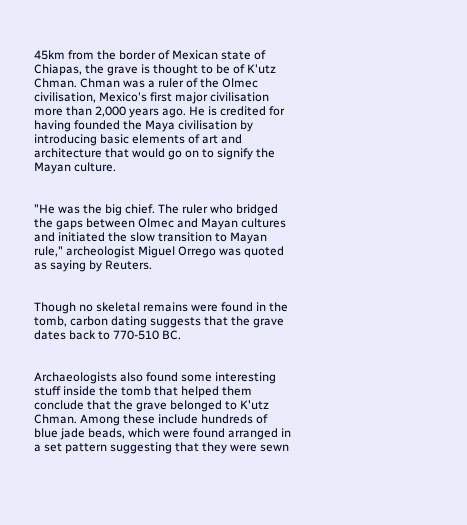45km from the border of Mexican state of Chiapas, the grave is thought to be of K'utz Chman. Chman was a ruler of the Olmec civilisation, Mexico's first major civilisation more than 2,000 years ago. He is credited for having founded the Maya civilisation by introducing basic elements of art and architecture that would go on to signify the Mayan culture.


"He was the big chief. The ruler who bridged the gaps between Olmec and Mayan cultures and initiated the slow transition to Mayan rule," archeologist Miguel Orrego was quoted as saying by Reuters.


Though no skeletal remains were found in the tomb, carbon dating suggests that the grave dates back to 770-510 BC.


Archaeologists also found some interesting stuff inside the tomb that helped them conclude that the grave belonged to K'utz Chman. Among these include hundreds of blue jade beads, which were found arranged in a set pattern suggesting that they were sewn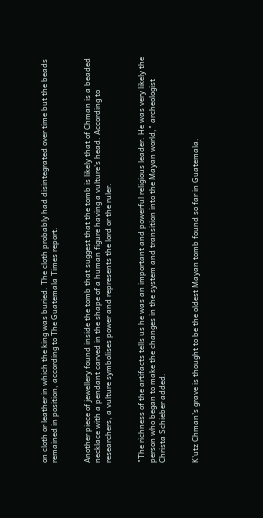on cloth or leather in which the king was buried. The cloth probably had disintegrated over time but the beads remained in position, according to The Guatemala Times report.


Another piece of jewellery found inside the tomb that suggest that the tomb is likely that of Chman is a beaded necklace with a pendant carved in the shape of a human figure having a vulture's head. According to researchers, a vulture symbolises power and represents the lord or the ruler.


"The richness of the artifacts tells us he was an important and powerful religious leader. He was very likely the person who began to make the changes in the system and transition into the Mayan world," archeologist Christa Schieber added.


K'utz Chman's grave is thought to be the oldest Mayan tomb found so far in Guatemala.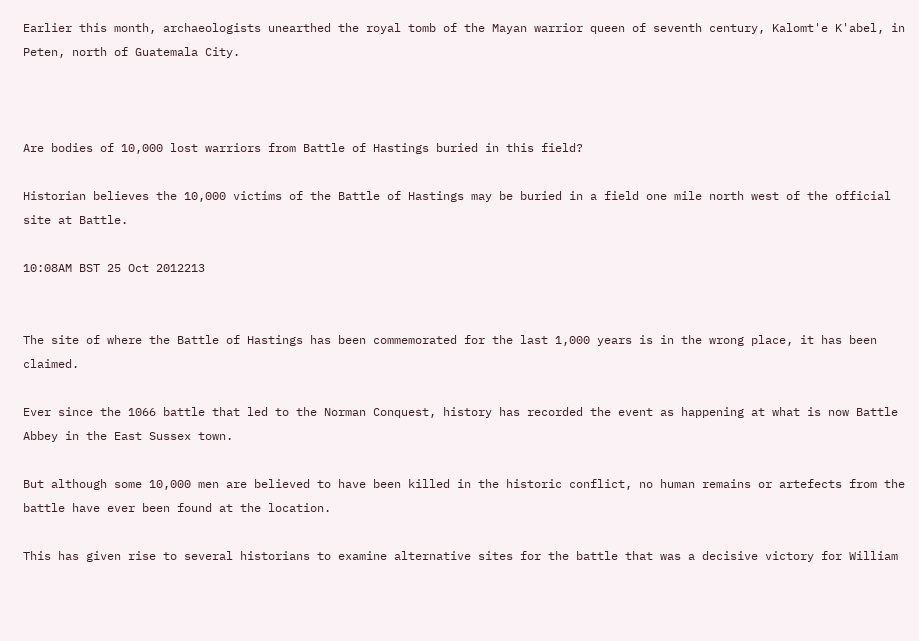Earlier this month, archaeologists unearthed the royal tomb of the Mayan warrior queen of seventh century, Kalomt'e K'abel, in Peten, north of Guatemala City.



Are bodies of 10,000 lost warriors from Battle of Hastings buried in this field?

Historian believes the 10,000 victims of the Battle of Hastings may be buried in a field one mile north west of the official site at Battle.

10:08AM BST 25 Oct 2012213


The site of where the Battle of Hastings has been commemorated for the last 1,000 years is in the wrong place, it has been claimed.

Ever since the 1066 battle that led to the Norman Conquest, history has recorded the event as happening at what is now Battle Abbey in the East Sussex town.

But although some 10,000 men are believed to have been killed in the historic conflict, no human remains or artefects from the battle have ever been found at the location.

This has given rise to several historians to examine alternative sites for the battle that was a decisive victory for William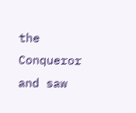the Conqueror and saw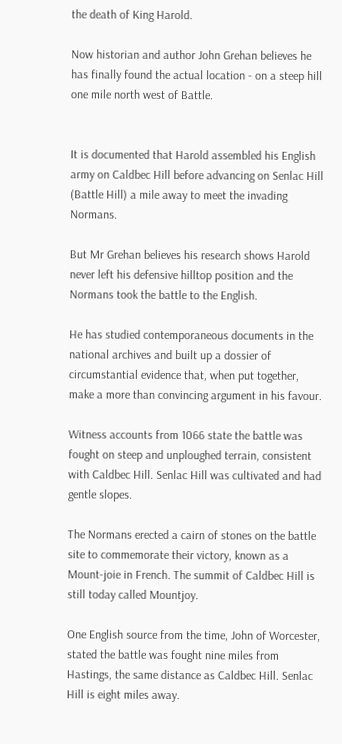the death of King Harold.

Now historian and author John Grehan believes he has finally found the actual location - on a steep hill one mile north west of Battle.


It is documented that Harold assembled his English army on Caldbec Hill before advancing on Senlac Hill (Battle Hill) a mile away to meet the invading Normans.

But Mr Grehan believes his research shows Harold never left his defensive hilltop position and the Normans took the battle to the English.

He has studied contemporaneous documents in the national archives and built up a dossier of circumstantial evidence that, when put together, make a more than convincing argument in his favour.

Witness accounts from 1066 state the battle was fought on steep and unploughed terrain, consistent with Caldbec Hill. Senlac Hill was cultivated and had gentle slopes.

The Normans erected a cairn of stones on the battle site to commemorate their victory, known as a Mount-joie in French. The summit of Caldbec Hill is still today called Mountjoy.

One English source from the time, John of Worcester, stated the battle was fought nine miles from Hastings, the same distance as Caldbec Hill. Senlac Hill is eight miles away.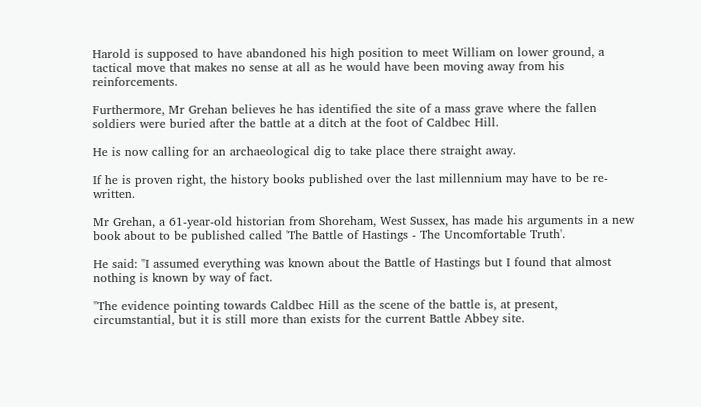Harold is supposed to have abandoned his high position to meet William on lower ground, a tactical move that makes no sense at all as he would have been moving away from his reinforcements.

Furthermore, Mr Grehan believes he has identified the site of a mass grave where the fallen soldiers were buried after the battle at a ditch at the foot of Caldbec Hill.

He is now calling for an archaeological dig to take place there straight away.

If he is proven right, the history books published over the last millennium may have to be re-written.

Mr Grehan, a 61-year-old historian from Shoreham, West Sussex, has made his arguments in a new book about to be published called 'The Battle of Hastings - The Uncomfortable Truth'.

He said: "I assumed everything was known about the Battle of Hastings but I found that almost nothing is known by way of fact.

"The evidence pointing towards Caldbec Hill as the scene of the battle is, at present, circumstantial, but it is still more than exists for the current Battle Abbey site.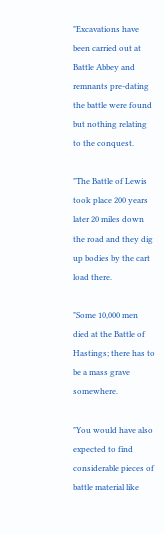"Excavations have been carried out at Battle Abbey and remnants pre-dating the battle were found but nothing relating to the conquest.

"The Battle of Lewis took place 200 years later 20 miles down the road and they dig up bodies by the cart load there.

"Some 10,000 men died at the Battle of Hastings; there has to be a mass grave somewhere.

"You would have also expected to find considerable pieces of battle material like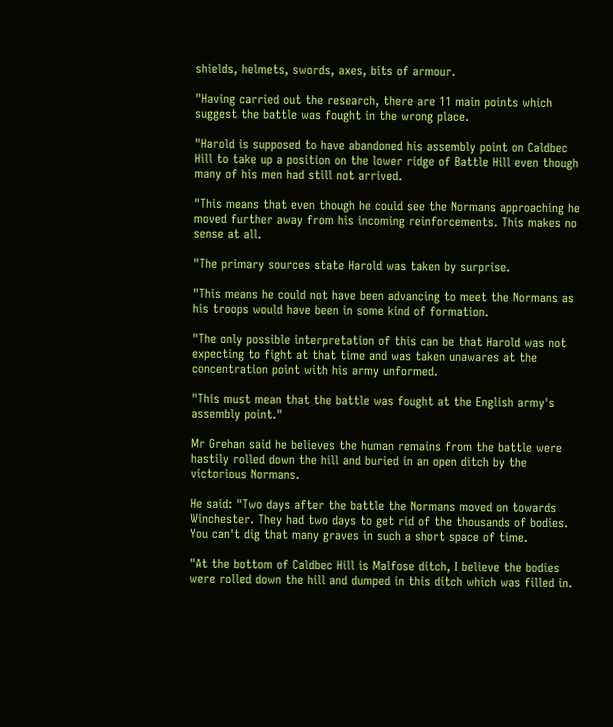shields, helmets, swords, axes, bits of armour.

"Having carried out the research, there are 11 main points which suggest the battle was fought in the wrong place.

"Harold is supposed to have abandoned his assembly point on Caldbec Hill to take up a position on the lower ridge of Battle Hill even though many of his men had still not arrived.

"This means that even though he could see the Normans approaching he moved further away from his incoming reinforcements. This makes no sense at all.

"The primary sources state Harold was taken by surprise.

"This means he could not have been advancing to meet the Normans as his troops would have been in some kind of formation.

"The only possible interpretation of this can be that Harold was not expecting to fight at that time and was taken unawares at the concentration point with his army unformed.

"This must mean that the battle was fought at the English army's assembly point."

Mr Grehan said he believes the human remains from the battle were hastily rolled down the hill and buried in an open ditch by the victorious Normans.

He said: "Two days after the battle the Normans moved on towards Winchester. They had two days to get rid of the thousands of bodies. You can't dig that many graves in such a short space of time.

"At the bottom of Caldbec Hill is Malfose ditch, I believe the bodies were rolled down the hill and dumped in this ditch which was filled in.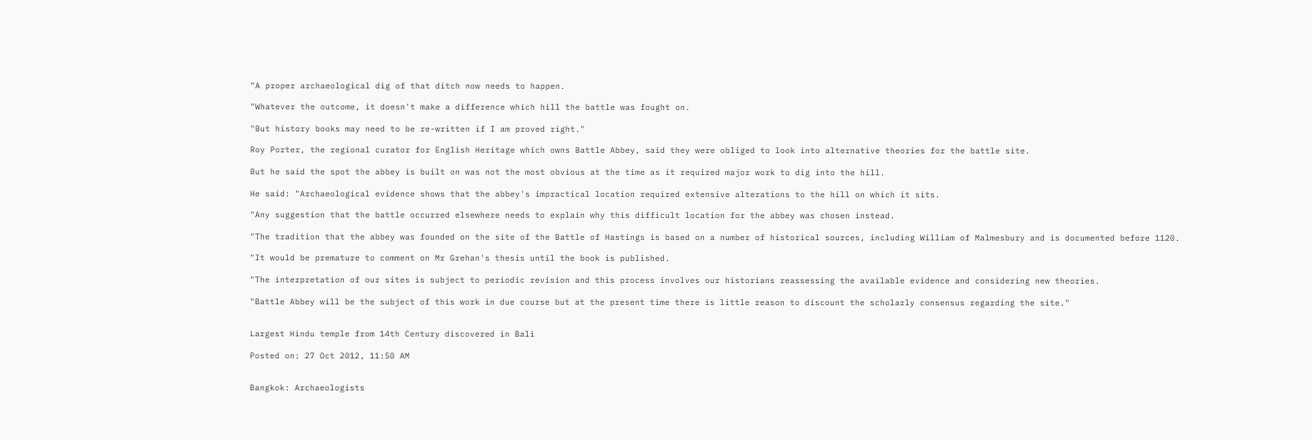"A proper archaeological dig of that ditch now needs to happen.

"Whatever the outcome, it doesn't make a difference which hill the battle was fought on.

"But history books may need to be re-written if I am proved right."

Roy Porter, the regional curator for English Heritage which owns Battle Abbey, said they were obliged to look into alternative theories for the battle site.

But he said the spot the abbey is built on was not the most obvious at the time as it required major work to dig into the hill.

He said: "Archaeological evidence shows that the abbey's impractical location required extensive alterations to the hill on which it sits.

"Any suggestion that the battle occurred elsewhere needs to explain why this difficult location for the abbey was chosen instead.

"The tradition that the abbey was founded on the site of the Battle of Hastings is based on a number of historical sources, including William of Malmesbury and is documented before 1120.

"It would be premature to comment on Mr Grehan's thesis until the book is published.

"The interpretation of our sites is subject to periodic revision and this process involves our historians reassessing the available evidence and considering new theories.

"Battle Abbey will be the subject of this work in due course but at the present time there is little reason to discount the scholarly consensus regarding the site."


Largest Hindu temple from 14th Century discovered in Bali

Posted on: 27 Oct 2012, 11:50 AM


Bangkok: Archaeologists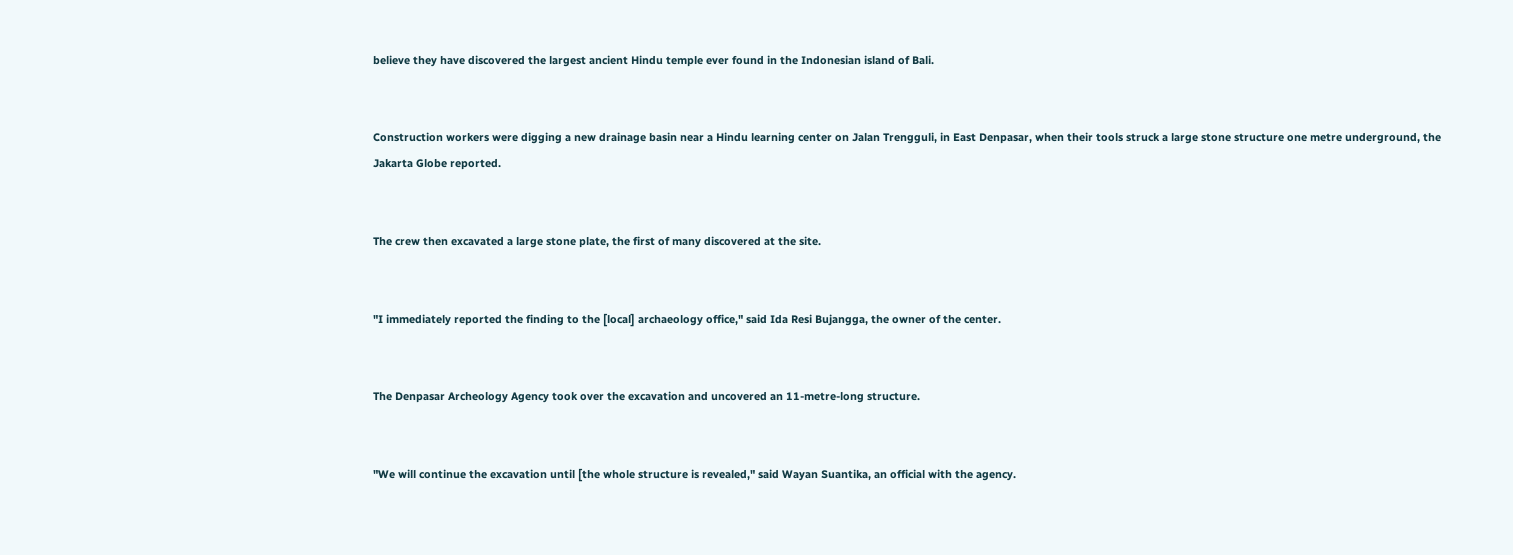believe they have discovered the largest ancient Hindu temple ever found in the Indonesian island of Bali.


Construction workers were digging a new drainage basin near a Hindu learning center on Jalan Trengguli, in East Denpasar, when their tools struck a large stone structure one metre underground, the Jakarta Globe reported.


The crew then excavated a large stone plate, the first of many discovered at the site.


"I immediately reported the finding to the [local] archaeology office," said Ida Resi Bujangga, the owner of the center.


The Denpasar Archeology Agency took over the excavation and uncovered an 11-metre-long structure.


"We will continue the excavation until [the whole structure is revealed," said Wayan Suantika, an official with the agency.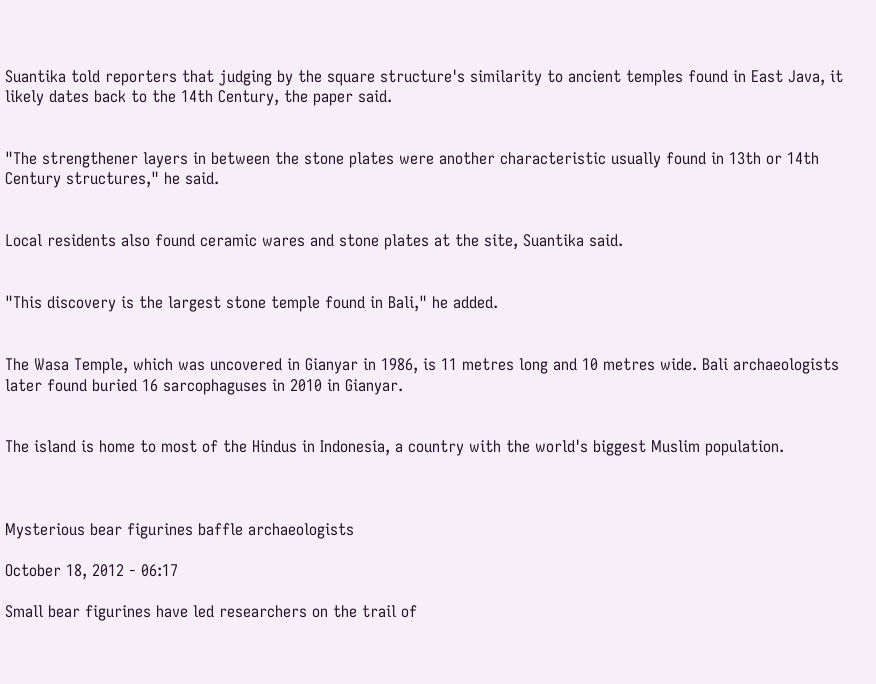Suantika told reporters that judging by the square structure's similarity to ancient temples found in East Java, it likely dates back to the 14th Century, the paper said.


"The strengthener layers in between the stone plates were another characteristic usually found in 13th or 14th Century structures," he said.


Local residents also found ceramic wares and stone plates at the site, Suantika said.


"This discovery is the largest stone temple found in Bali," he added.


The Wasa Temple, which was uncovered in Gianyar in 1986, is 11 metres long and 10 metres wide. Bali archaeologists later found buried 16 sarcophaguses in 2010 in Gianyar.


The island is home to most of the Hindus in Indonesia, a country with the world's biggest Muslim population.



Mysterious bear figurines baffle archaeologists

October 18, 2012 - 06:17

Small bear figurines have led researchers on the trail of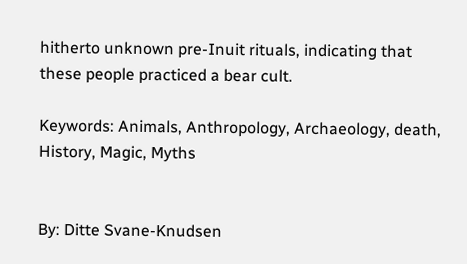hitherto unknown pre-Inuit rituals, indicating that these people practiced a bear cult.

Keywords: Animals, Anthropology, Archaeology, death, History, Magic, Myths


By: Ditte Svane-Knudsen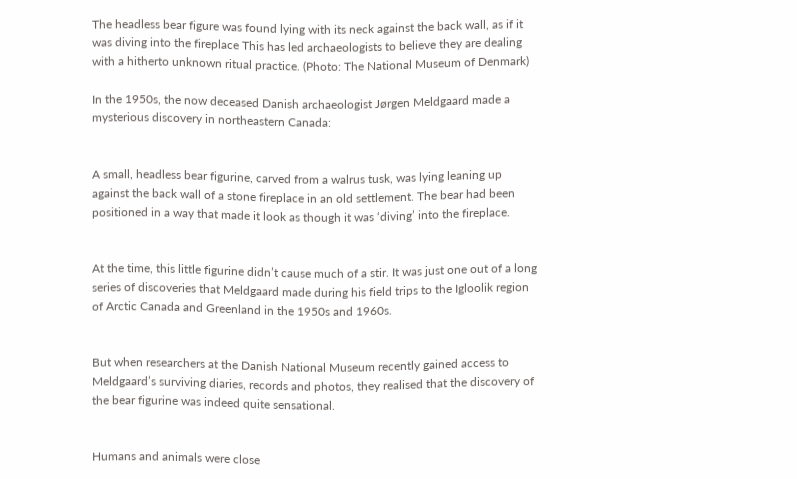The headless bear figure was found lying with its neck against the back wall, as if it was diving into the fireplace This has led archaeologists to believe they are dealing with a hitherto unknown ritual practice. (Photo: The National Museum of Denmark)

In the 1950s, the now deceased Danish archaeologist Jørgen Meldgaard made a mysterious discovery in northeastern Canada:


A small, headless bear figurine, carved from a walrus tusk, was lying leaning up against the back wall of a stone fireplace in an old settlement. The bear had been positioned in a way that made it look as though it was ‘diving’ into the fireplace.


At the time, this little figurine didn’t cause much of a stir. It was just one out of a long series of discoveries that Meldgaard made during his field trips to the Igloolik region of Arctic Canada and Greenland in the 1950s and 1960s.


But when researchers at the Danish National Museum recently gained access to Meldgaard’s surviving diaries, records and photos, they realised that the discovery of the bear figurine was indeed quite sensational.


Humans and animals were close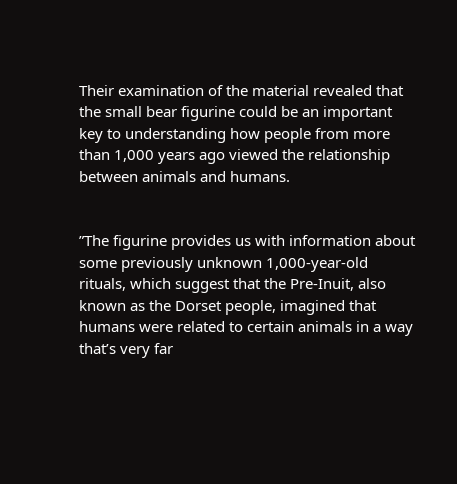Their examination of the material revealed that the small bear figurine could be an important key to understanding how people from more than 1,000 years ago viewed the relationship between animals and humans.


”The figurine provides us with information about some previously unknown 1,000-year-old rituals, which suggest that the Pre-Inuit, also known as the Dorset people, imagined that humans were related to certain animals in a way that’s very far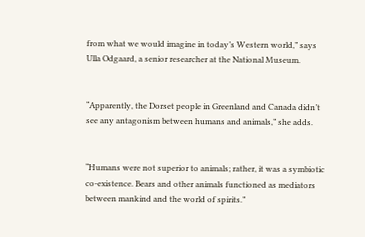from what we would imagine in today’s Western world,” says Ulla Odgaard, a senior researcher at the National Museum.


“Apparently, the Dorset people in Greenland and Canada didn’t see any antagonism between humans and animals,” she adds.


“Humans were not superior to animals; rather, it was a symbiotic co-existence. Bears and other animals functioned as mediators between mankind and the world of spirits.”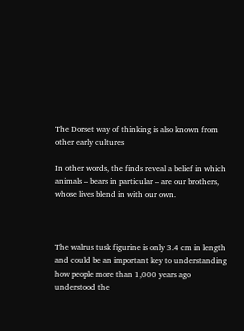The Dorset way of thinking is also known from other early cultures

In other words, the finds reveal a belief in which animals – bears in particular – are our brothers, whose lives blend in with our own.



The walrus tusk figurine is only 3.4 cm in length and could be an important key to understanding how people more than 1,000 years ago understood the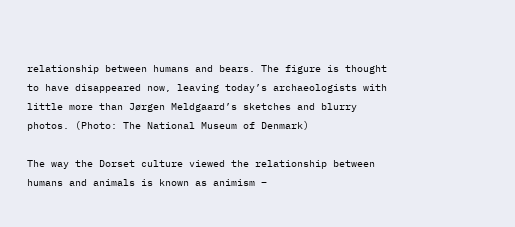relationship between humans and bears. The figure is thought to have disappeared now, leaving today’s archaeologists with little more than Jørgen Meldgaard’s sketches and blurry photos. (Photo: The National Museum of Denmark)

The way the Dorset culture viewed the relationship between humans and animals is known as animism –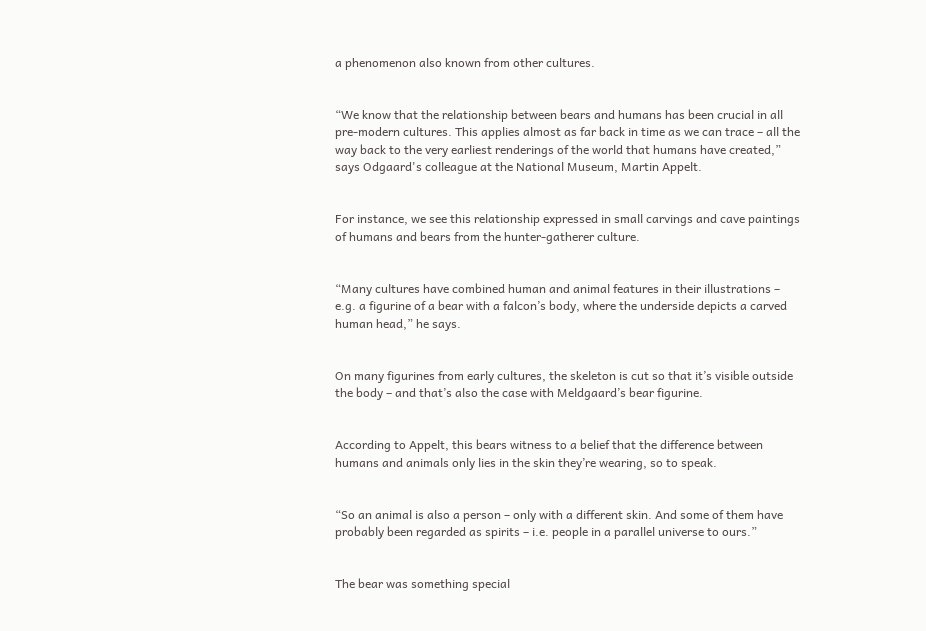a phenomenon also known from other cultures.


“We know that the relationship between bears and humans has been crucial in all pre-modern cultures. This applies almost as far back in time as we can trace – all the way back to the very earliest renderings of the world that humans have created,” says Odgaard's colleague at the National Museum, Martin Appelt.


For instance, we see this relationship expressed in small carvings and cave paintings of humans and bears from the hunter-gatherer culture.


“Many cultures have combined human and animal features in their illustrations – e.g. a figurine of a bear with a falcon’s body, where the underside depicts a carved human head,” he says.


On many figurines from early cultures, the skeleton is cut so that it’s visible outside the body – and that’s also the case with Meldgaard’s bear figurine.


According to Appelt, this bears witness to a belief that the difference between humans and animals only lies in the skin they’re wearing, so to speak.


“So an animal is also a person – only with a different skin. And some of them have probably been regarded as spirits – i.e. people in a parallel universe to ours.”


The bear was something special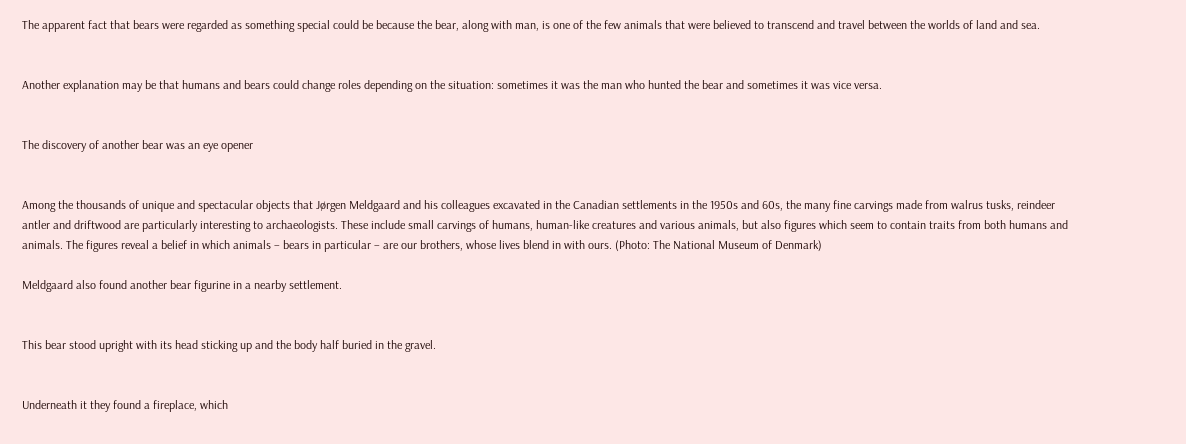The apparent fact that bears were regarded as something special could be because the bear, along with man, is one of the few animals that were believed to transcend and travel between the worlds of land and sea.


Another explanation may be that humans and bears could change roles depending on the situation: sometimes it was the man who hunted the bear and sometimes it was vice versa.


The discovery of another bear was an eye opener


Among the thousands of unique and spectacular objects that Jørgen Meldgaard and his colleagues excavated in the Canadian settlements in the 1950s and 60s, the many fine carvings made from walrus tusks, reindeer antler and driftwood are particularly interesting to archaeologists. These include small carvings of humans, human-like creatures and various animals, but also figures which seem to contain traits from both humans and animals. The figures reveal a belief in which animals – bears in particular – are our brothers, whose lives blend in with ours. (Photo: The National Museum of Denmark)

Meldgaard also found another bear figurine in a nearby settlement.


This bear stood upright with its head sticking up and the body half buried in the gravel.


Underneath it they found a fireplace, which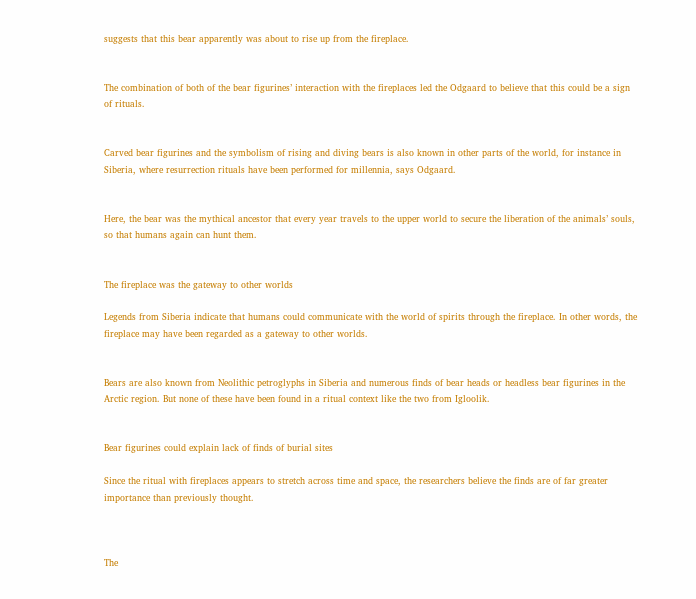suggests that this bear apparently was about to rise up from the fireplace.


The combination of both of the bear figurines’ interaction with the fireplaces led the Odgaard to believe that this could be a sign of rituals.


Carved bear figurines and the symbolism of rising and diving bears is also known in other parts of the world, for instance in Siberia, where resurrection rituals have been performed for millennia, says Odgaard.


Here, the bear was the mythical ancestor that every year travels to the upper world to secure the liberation of the animals’ souls, so that humans again can hunt them.


The fireplace was the gateway to other worlds

Legends from Siberia indicate that humans could communicate with the world of spirits through the fireplace. In other words, the fireplace may have been regarded as a gateway to other worlds.


Bears are also known from Neolithic petroglyphs in Siberia and numerous finds of bear heads or headless bear figurines in the Arctic region. But none of these have been found in a ritual context like the two from Igloolik.


Bear figurines could explain lack of finds of burial sites

Since the ritual with fireplaces appears to stretch across time and space, the researchers believe the finds are of far greater importance than previously thought.



The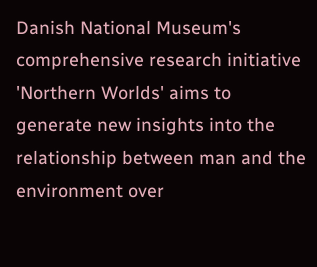Danish National Museum's comprehensive research initiative 'Northern Worlds' aims to generate new insights into the relationship between man and the environment over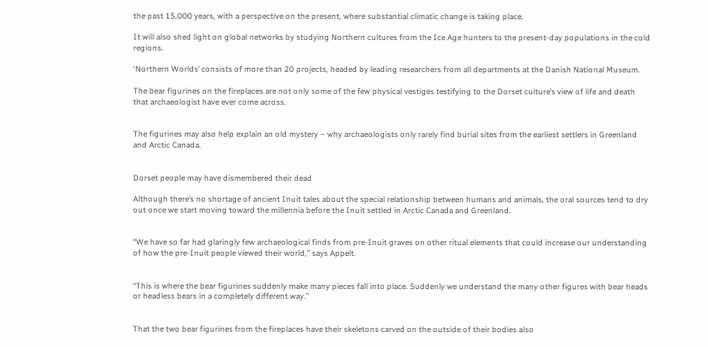the past 15,000 years, with a perspective on the present, where substantial climatic change is taking place.

It will also shed light on global networks by studying Northern cultures from the Ice Age hunters to the present-day populations in the cold regions.

‘Northern Worlds’ consists of more than 20 projects, headed by leading researchers from all departments at the Danish National Museum.

The bear figurines on the fireplaces are not only some of the few physical vestiges testifying to the Dorset culture’s view of life and death that archaeologist have ever come across.


The figurines may also help explain an old mystery – why archaeologists only rarely find burial sites from the earliest settlers in Greenland and Arctic Canada.


Dorset people may have dismembered their dead

Although there’s no shortage of ancient Inuit tales about the special relationship between humans and animals, the oral sources tend to dry out once we start moving toward the millennia before the Inuit settled in Arctic Canada and Greenland.


“We have so far had glaringly few archaeological finds from pre-Inuit graves on other ritual elements that could increase our understanding of how the pre-Inuit people viewed their world,” says Appelt.


“This is where the bear figurines suddenly make many pieces fall into place. Suddenly we understand the many other figures with bear heads or headless bears in a completely different way.”


That the two bear figurines from the fireplaces have their skeletons carved on the outside of their bodies also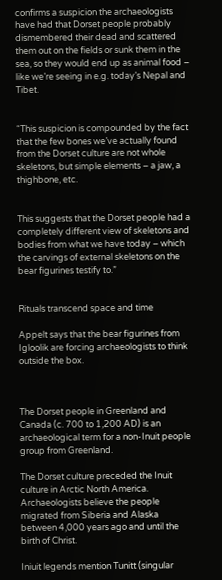confirms a suspicion the archaeologists have had that Dorset people probably dismembered their dead and scattered them out on the fields or sunk them in the sea, so they would end up as animal food – like we’re seeing in e.g. today’s Nepal and Tibet.


“This suspicion is compounded by the fact that the few bones we’ve actually found from the Dorset culture are not whole skeletons, but simple elements – a jaw, a thighbone, etc.


This suggests that the Dorset people had a completely different view of skeletons and bodies from what we have today – which the carvings of external skeletons on the bear figurines testify to.”


Rituals transcend space and time

Appelt says that the bear figurines from Igloolik are forcing archaeologists to think outside the box.



The Dorset people in Greenland and Canada (c. 700 to 1,200 AD) is an archaeological term for a non-Inuit people group from Greenland.

The Dorset culture preceded the Inuit culture in Arctic North America. Archaeologists believe the people migrated from Siberia and Alaska between 4,000 years ago and until the birth of Christ.

Iniuit legends mention Tunitt (singular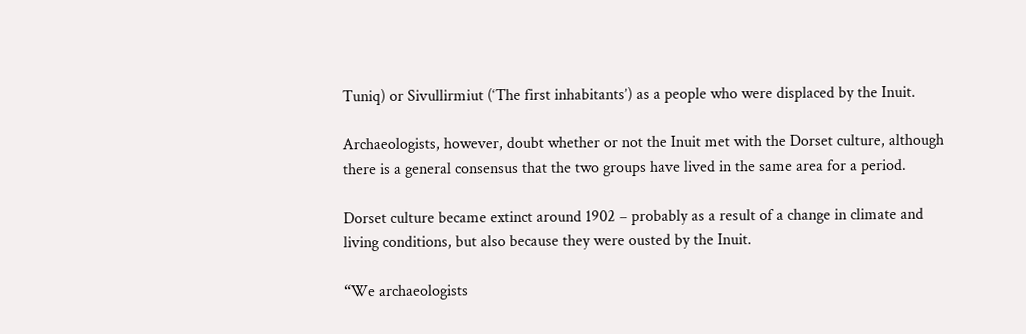Tuniq) or Sivullirmiut (‘The first inhabitants’) as a people who were displaced by the Inuit.

Archaeologists, however, doubt whether or not the Inuit met with the Dorset culture, although there is a general consensus that the two groups have lived in the same area for a period.

Dorset culture became extinct around 1902 – probably as a result of a change in climate and living conditions, but also because they were ousted by the Inuit.

“We archaeologists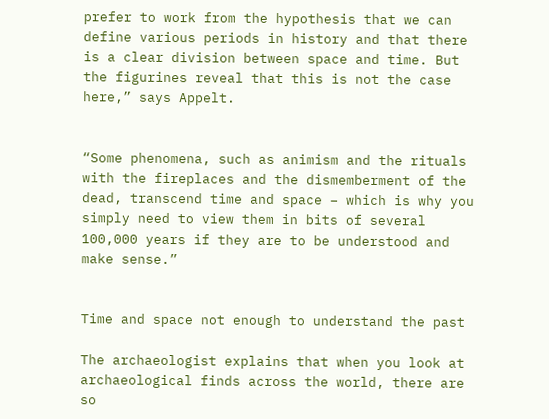prefer to work from the hypothesis that we can define various periods in history and that there is a clear division between space and time. But the figurines reveal that this is not the case here,” says Appelt.


“Some phenomena, such as animism and the rituals with the fireplaces and the dismemberment of the dead, transcend time and space – which is why you simply need to view them in bits of several 100,000 years if they are to be understood and make sense.”


Time and space not enough to understand the past

The archaeologist explains that when you look at archaeological finds across the world, there are so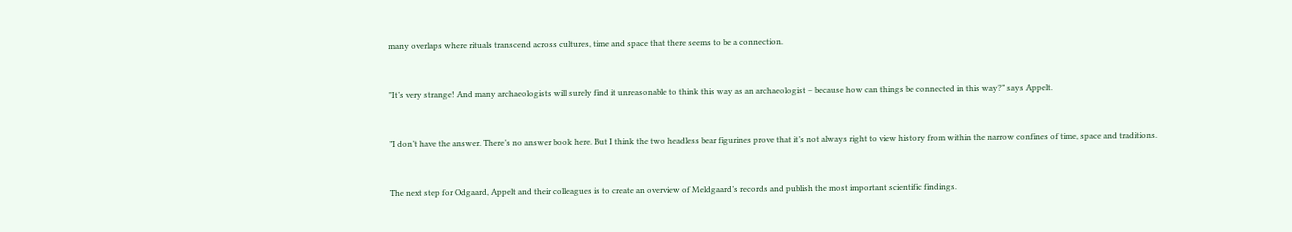many overlaps where rituals transcend across cultures, time and space that there seems to be a connection.


"It’s very strange! And many archaeologists will surely find it unreasonable to think this way as an archaeologist – because how can things be connected in this way?” says Appelt.


”I don’t have the answer. There’s no answer book here. But I think the two headless bear figurines prove that it’s not always right to view history from within the narrow confines of time, space and traditions.


The next step for Odgaard, Appelt and their colleagues is to create an overview of Meldgaard’s records and publish the most important scientific findings.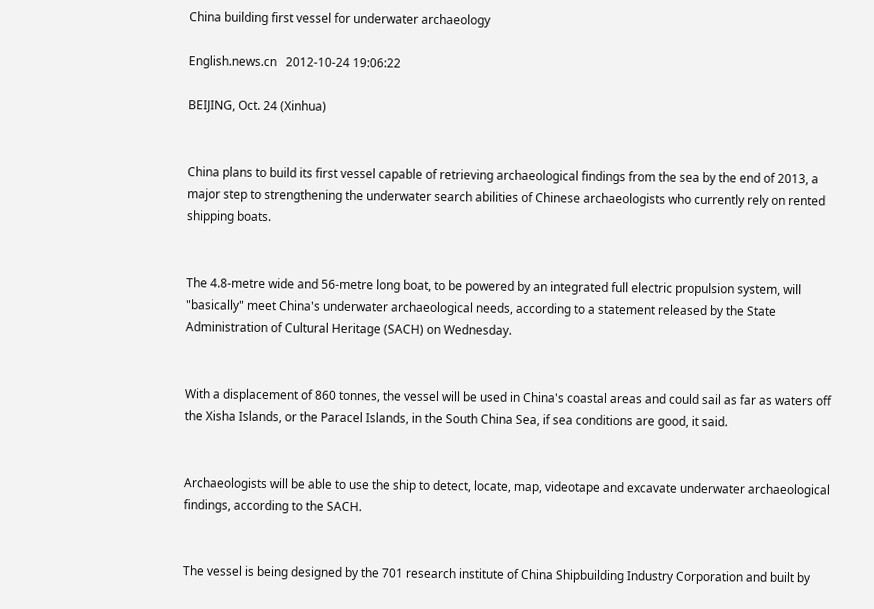China building first vessel for underwater archaeology

English.news.cn   2012-10-24 19:06:22

BEIJING, Oct. 24 (Xinhua)


China plans to build its first vessel capable of retrieving archaeological findings from the sea by the end of 2013, a major step to strengthening the underwater search abilities of Chinese archaeologists who currently rely on rented shipping boats.


The 4.8-metre wide and 56-metre long boat, to be powered by an integrated full electric propulsion system, will "basically" meet China's underwater archaeological needs, according to a statement released by the State Administration of Cultural Heritage (SACH) on Wednesday.


With a displacement of 860 tonnes, the vessel will be used in China's coastal areas and could sail as far as waters off the Xisha Islands, or the Paracel Islands, in the South China Sea, if sea conditions are good, it said.


Archaeologists will be able to use the ship to detect, locate, map, videotape and excavate underwater archaeological findings, according to the SACH.


The vessel is being designed by the 701 research institute of China Shipbuilding Industry Corporation and built by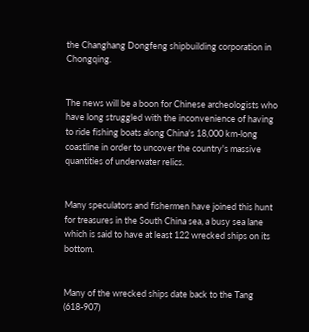the Changhang Dongfeng shipbuilding corporation in Chongqing.


The news will be a boon for Chinese archeologists who have long struggled with the inconvenience of having to ride fishing boats along China's 18,000 km-long coastline in order to uncover the country's massive quantities of underwater relics.


Many speculators and fishermen have joined this hunt for treasures in the South China sea, a busy sea lane which is said to have at least 122 wrecked ships on its bottom.


Many of the wrecked ships date back to the Tang (618-907)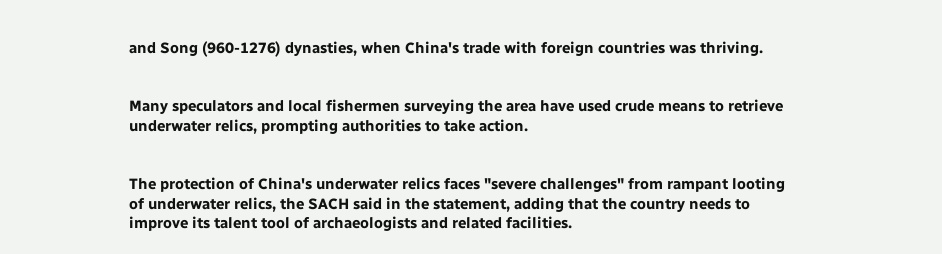and Song (960-1276) dynasties, when China's trade with foreign countries was thriving.


Many speculators and local fishermen surveying the area have used crude means to retrieve underwater relics, prompting authorities to take action.


The protection of China's underwater relics faces "severe challenges" from rampant looting of underwater relics, the SACH said in the statement, adding that the country needs to improve its talent tool of archaeologists and related facilities.